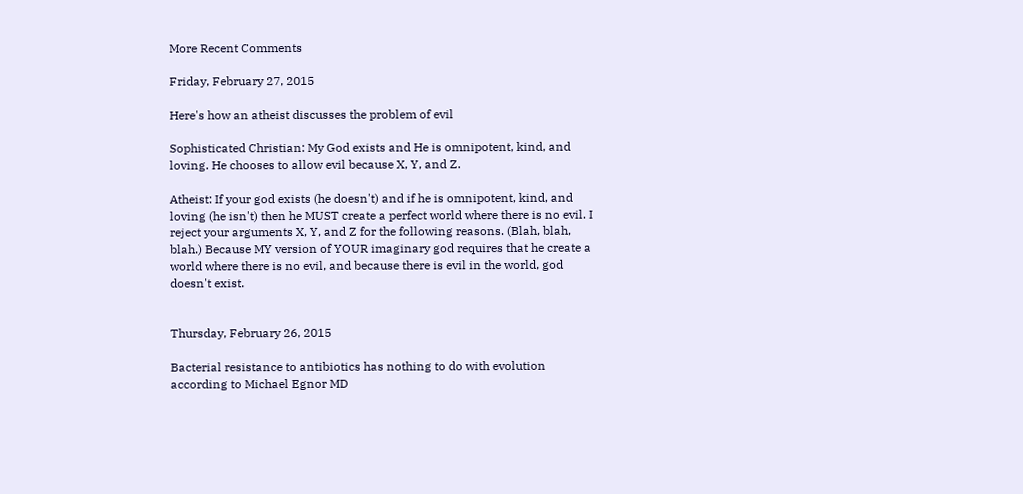More Recent Comments

Friday, February 27, 2015

Here's how an atheist discusses the problem of evil

Sophisticated Christian: My God exists and He is omnipotent, kind, and loving. He chooses to allow evil because X, Y, and Z.

Atheist: If your god exists (he doesn't) and if he is omnipotent, kind, and loving (he isn't) then he MUST create a perfect world where there is no evil. I reject your arguments X, Y, and Z for the following reasons. (Blah, blah, blah.) Because MY version of YOUR imaginary god requires that he create a world where there is no evil, and because there is evil in the world, god doesn't exist.


Thursday, February 26, 2015

Bacterial resistance to antibiotics has nothing to do with evolution according to Michael Egnor MD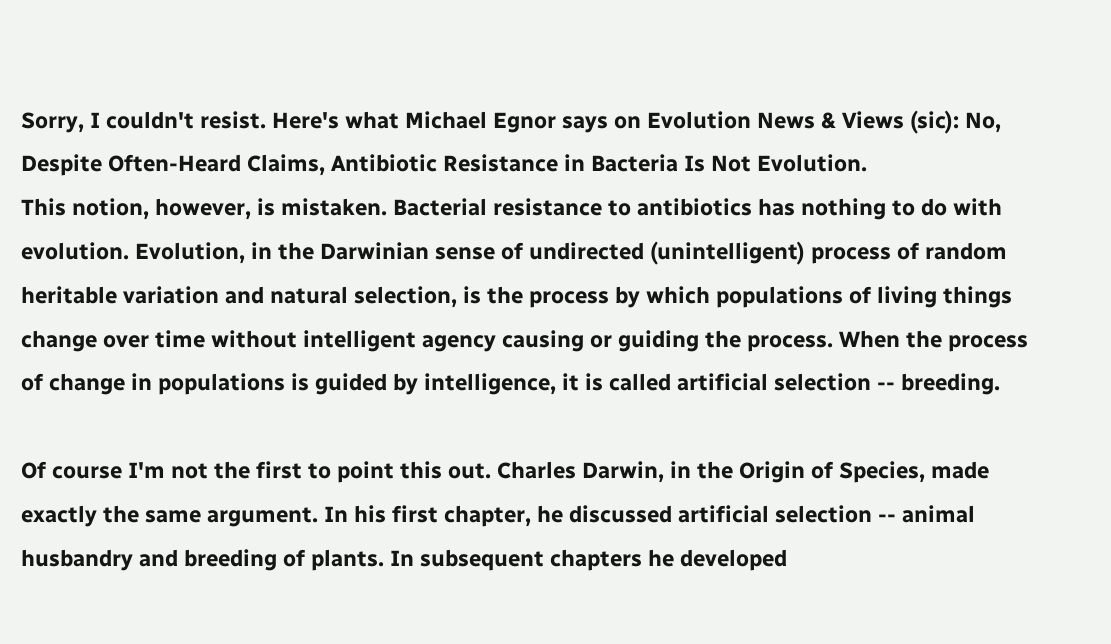Sorry, I couldn't resist. Here's what Michael Egnor says on Evolution News & Views (sic): No, Despite Often-Heard Claims, Antibiotic Resistance in Bacteria Is Not Evolution.
This notion, however, is mistaken. Bacterial resistance to antibiotics has nothing to do with evolution. Evolution, in the Darwinian sense of undirected (unintelligent) process of random heritable variation and natural selection, is the process by which populations of living things change over time without intelligent agency causing or guiding the process. When the process of change in populations is guided by intelligence, it is called artificial selection -- breeding.

Of course I'm not the first to point this out. Charles Darwin, in the Origin of Species, made exactly the same argument. In his first chapter, he discussed artificial selection -- animal husbandry and breeding of plants. In subsequent chapters he developed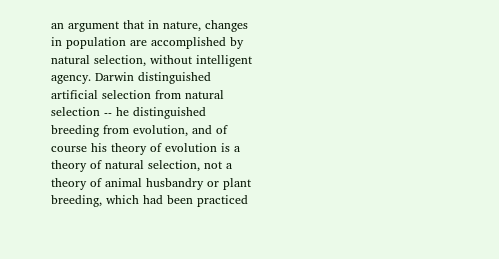an argument that in nature, changes in population are accomplished by natural selection, without intelligent agency. Darwin distinguished artificial selection from natural selection -- he distinguished breeding from evolution, and of course his theory of evolution is a theory of natural selection, not a theory of animal husbandry or plant breeding, which had been practiced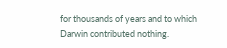for thousands of years and to which Darwin contributed nothing.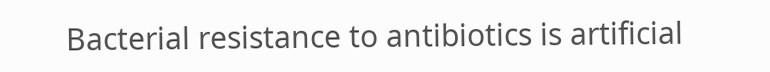Bacterial resistance to antibiotics is artificial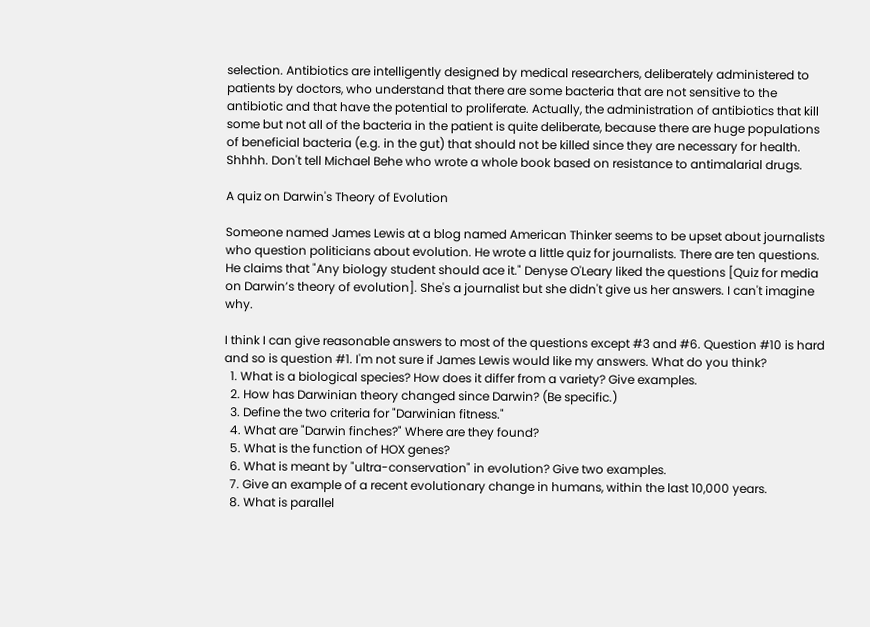selection. Antibiotics are intelligently designed by medical researchers, deliberately administered to patients by doctors, who understand that there are some bacteria that are not sensitive to the antibiotic and that have the potential to proliferate. Actually, the administration of antibiotics that kill some but not all of the bacteria in the patient is quite deliberate, because there are huge populations of beneficial bacteria (e.g. in the gut) that should not be killed since they are necessary for health.
Shhhh. Don't tell Michael Behe who wrote a whole book based on resistance to antimalarial drugs.

A quiz on Darwin's Theory of Evolution

Someone named James Lewis at a blog named American Thinker seems to be upset about journalists who question politicians about evolution. He wrote a little quiz for journalists. There are ten questions. He claims that "Any biology student should ace it." Denyse O'Leary liked the questions [Quiz for media on Darwin’s theory of evolution]. She's a journalist but she didn't give us her answers. I can't imagine why.

I think I can give reasonable answers to most of the questions except #3 and #6. Question #10 is hard and so is question #1. I'm not sure if James Lewis would like my answers. What do you think?
  1. What is a biological species? How does it differ from a variety? Give examples.
  2. How has Darwinian theory changed since Darwin? (Be specific.)
  3. Define the two criteria for "Darwinian fitness."
  4. What are "Darwin finches?" Where are they found?
  5. What is the function of HOX genes?
  6. What is meant by "ultra-conservation" in evolution? Give two examples.
  7. Give an example of a recent evolutionary change in humans, within the last 10,000 years.
  8. What is parallel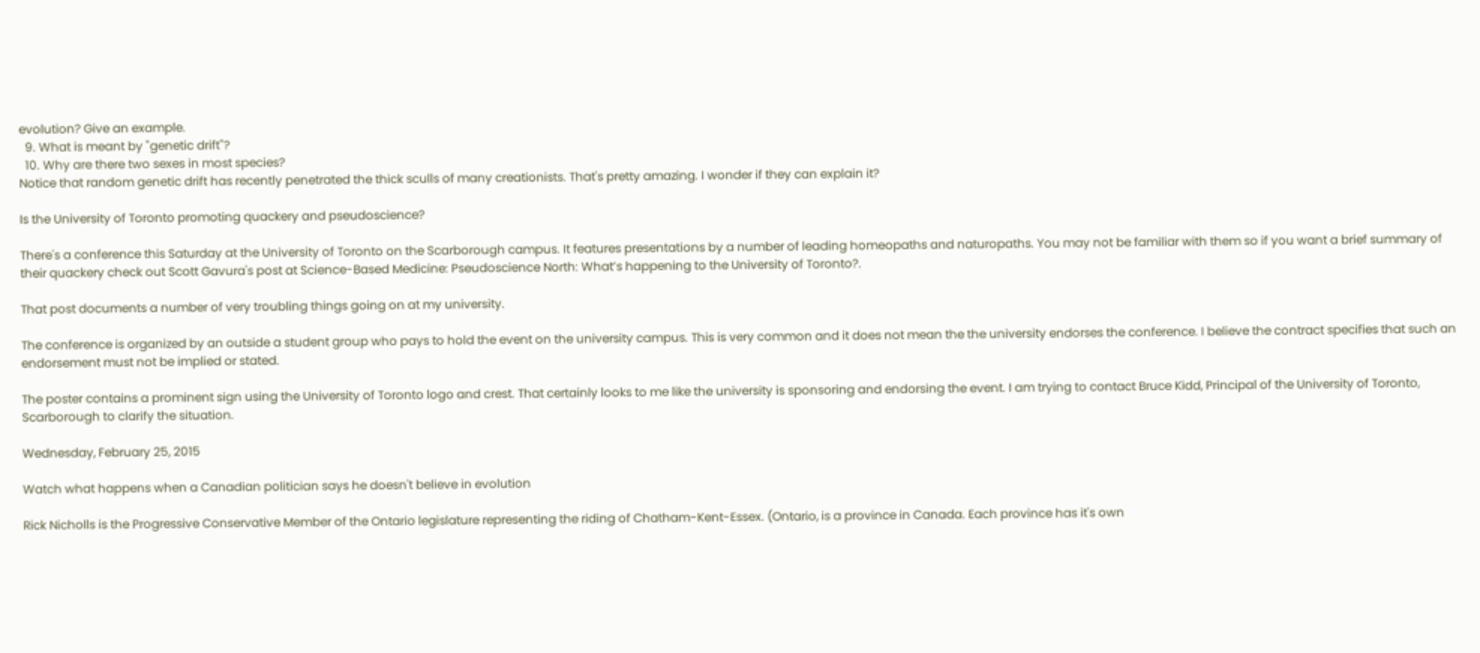evolution? Give an example.
  9. What is meant by "genetic drift"?
  10. Why are there two sexes in most species?
Notice that random genetic drift has recently penetrated the thick sculls of many creationists. That's pretty amazing. I wonder if they can explain it?

Is the University of Toronto promoting quackery and pseudoscience?

There's a conference this Saturday at the University of Toronto on the Scarborough campus. It features presentations by a number of leading homeopaths and naturopaths. You may not be familiar with them so if you want a brief summary of their quackery check out Scott Gavura's post at Science-Based Medicine: Pseudoscience North: What’s happening to the University of Toronto?.

That post documents a number of very troubling things going on at my university.

The conference is organized by an outside a student group who pays to hold the event on the university campus. This is very common and it does not mean the the university endorses the conference. I believe the contract specifies that such an endorsement must not be implied or stated.

The poster contains a prominent sign using the University of Toronto logo and crest. That certainly looks to me like the university is sponsoring and endorsing the event. I am trying to contact Bruce Kidd, Principal of the University of Toronto, Scarborough to clarify the situation.

Wednesday, February 25, 2015

Watch what happens when a Canadian politician says he doesn't believe in evolution

Rick Nicholls is the Progressive Conservative Member of the Ontario legislature representing the riding of Chatham-Kent-Essex. (Ontario, is a province in Canada. Each province has it's own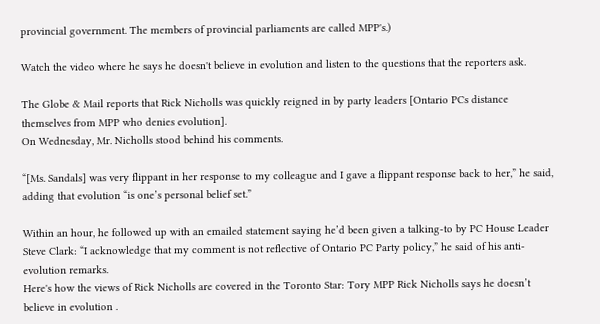provincial government. The members of provincial parliaments are called MPP's.)

Watch the video where he says he doesn't believe in evolution and listen to the questions that the reporters ask.

The Globe & Mail reports that Rick Nicholls was quickly reigned in by party leaders [Ontario PCs distance themselves from MPP who denies evolution].
On Wednesday, Mr. Nicholls stood behind his comments.

“[Ms. Sandals] was very flippant in her response to my colleague and I gave a flippant response back to her,” he said, adding that evolution “is one’s personal belief set.”

Within an hour, he followed up with an emailed statement saying he’d been given a talking-to by PC House Leader Steve Clark: “I acknowledge that my comment is not reflective of Ontario PC Party policy,” he said of his anti-evolution remarks.
Here's how the views of Rick Nicholls are covered in the Toronto Star: Tory MPP Rick Nicholls says he doesn’t believe in evolution .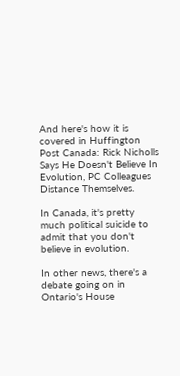And here's how it is covered in Huffington Post Canada: Rick Nicholls Says He Doesn't Believe In Evolution, PC Colleagues Distance Themselves.

In Canada, it's pretty much political suicide to admit that you don't believe in evolution.

In other news, there's a debate going on in Ontario's House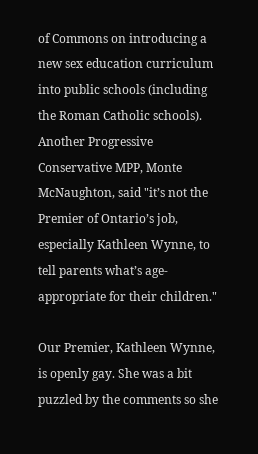of Commons on introducing a new sex education curriculum into public schools (including the Roman Catholic schools). Another Progressive Conservative MPP, Monte McNaughton, said "it’s not the Premier of Ontario’s job, especially Kathleen Wynne, to tell parents what’s age-appropriate for their children."

Our Premier, Kathleen Wynne, is openly gay. She was a bit puzzled by the comments so she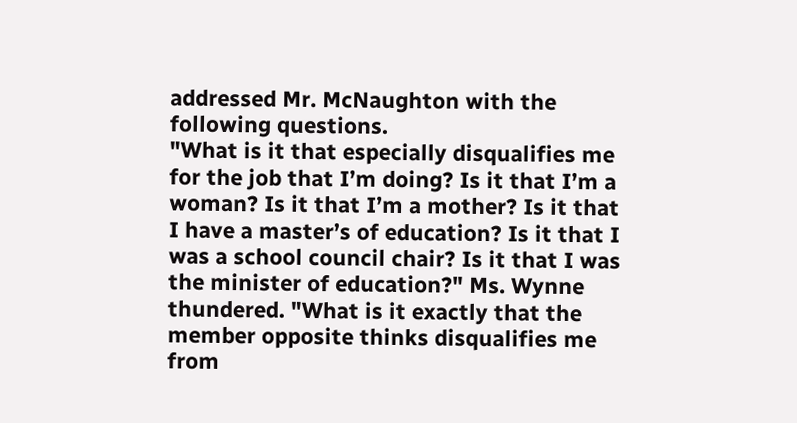addressed Mr. McNaughton with the following questions.
"What is it that especially disqualifies me for the job that I’m doing? Is it that I’m a woman? Is it that I’m a mother? Is it that I have a master’s of education? Is it that I was a school council chair? Is it that I was the minister of education?" Ms. Wynne thundered. "What is it exactly that the member opposite thinks disqualifies me from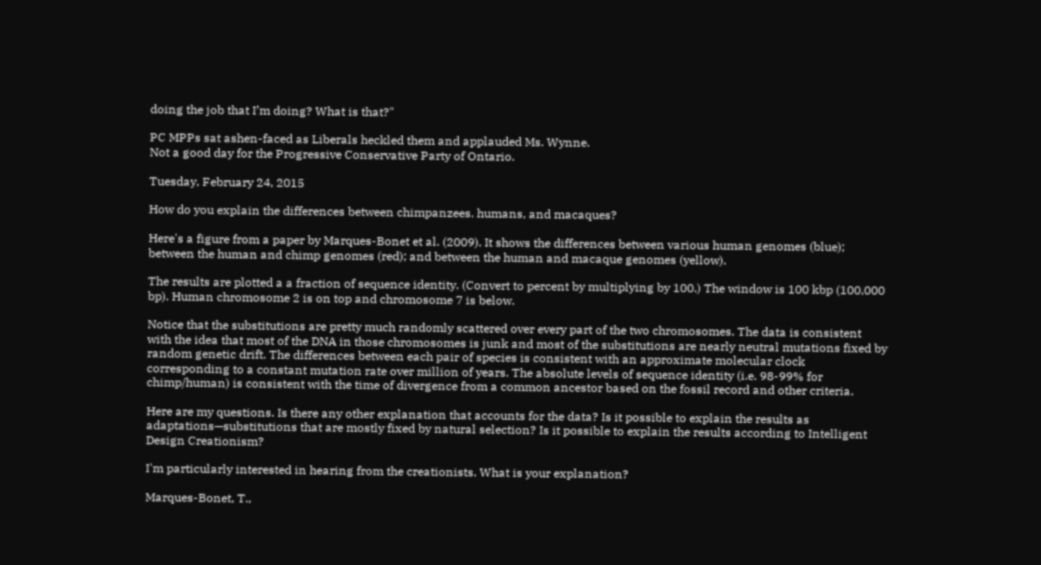doing the job that I’m doing? What is that?"

PC MPPs sat ashen-faced as Liberals heckled them and applauded Ms. Wynne.
Not a good day for the Progressive Conservative Party of Ontario.

Tuesday, February 24, 2015

How do you explain the differences between chimpanzees. humans, and macaques?

Here's a figure from a paper by Marques-Bonet et al. (2009). It shows the differences between various human genomes (blue); between the human and chimp genomes (red); and between the human and macaque genomes (yellow).

The results are plotted a a fraction of sequence identity. (Convert to percent by multiplying by 100.) The window is 100 kbp (100,000 bp). Human chromosome 2 is on top and chromosome 7 is below.

Notice that the substitutions are pretty much randomly scattered over every part of the two chromosomes. The data is consistent with the idea that most of the DNA in those chromosomes is junk and most of the substitutions are nearly neutral mutations fixed by random genetic drift. The differences between each pair of species is consistent with an approximate molecular clock corresponding to a constant mutation rate over million of years. The absolute levels of sequence identity (i.e. 98-99% for chimp/human) is consistent with the time of divergence from a common ancestor based on the fossil record and other criteria.

Here are my questions. Is there any other explanation that accounts for the data? Is it possible to explain the results as adaptations—substitutions that are mostly fixed by natural selection? Is it possible to explain the results according to Intelligent Design Creationism?

I'm particularly interested in hearing from the creationists. What is your explanation?

Marques-Bonet, T.,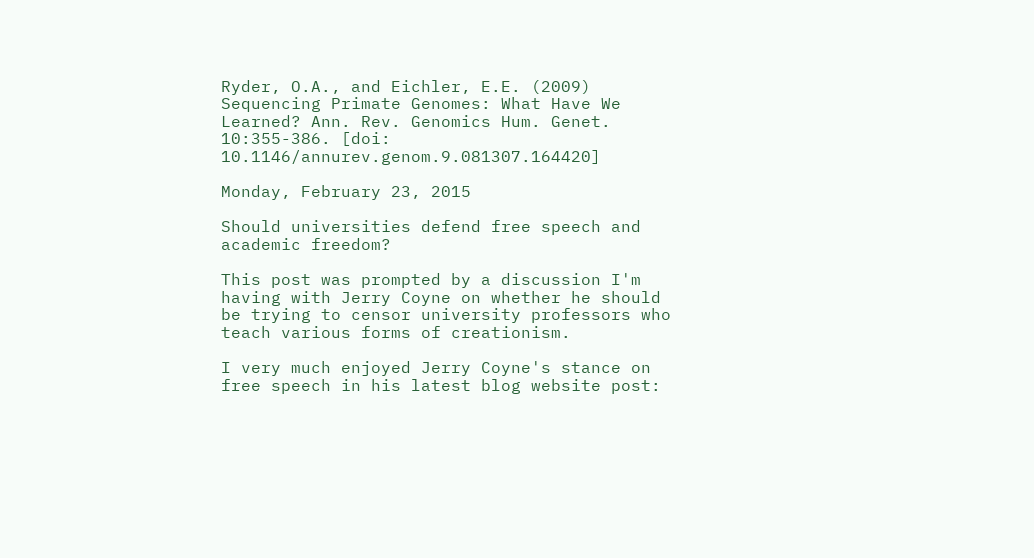Ryder, O.A., and Eichler, E.E. (2009) Sequencing Primate Genomes: What Have We Learned? Ann. Rev. Genomics Hum. Genet. 10:355-386. [doi: 10.1146/annurev.genom.9.081307.164420]

Monday, February 23, 2015

Should universities defend free speech and academic freedom?

This post was prompted by a discussion I'm having with Jerry Coyne on whether he should be trying to censor university professors who teach various forms of creationism.

I very much enjoyed Jerry Coyne's stance on free speech in his latest blog website post: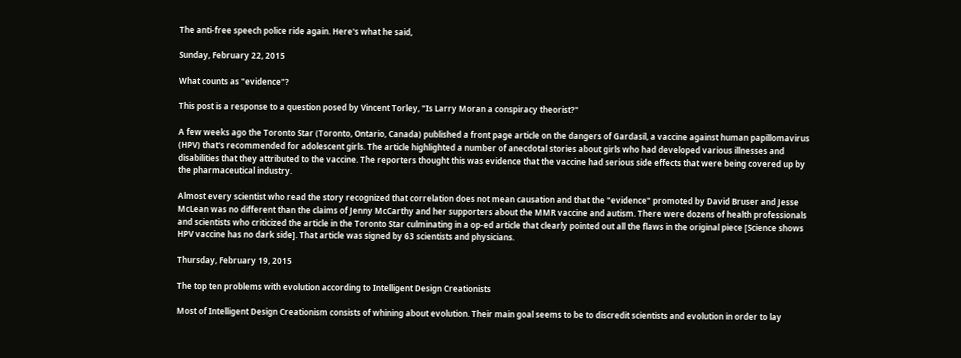The anti-free speech police ride again. Here's what he said,

Sunday, February 22, 2015

What counts as "evidence"?

This post is a response to a question posed by Vincent Torley, "Is Larry Moran a conspiracy theorist?"

A few weeks ago the Toronto Star (Toronto, Ontario, Canada) published a front page article on the dangers of Gardasil, a vaccine against human papillomavirus (HPV) that's recommended for adolescent girls. The article highlighted a number of anecdotal stories about girls who had developed various illnesses and disabilities that they attributed to the vaccine. The reporters thought this was evidence that the vaccine had serious side effects that were being covered up by the pharmaceutical industry.

Almost every scientist who read the story recognized that correlation does not mean causation and that the "evidence" promoted by David Bruser and Jesse McLean was no different than the claims of Jenny McCarthy and her supporters about the MMR vaccine and autism. There were dozens of health professionals and scientists who criticized the article in the Toronto Star culminating in a op-ed article that clearly pointed out all the flaws in the original piece [Science shows HPV vaccine has no dark side]. That article was signed by 63 scientists and physicians.

Thursday, February 19, 2015

The top ten problems with evolution according to Intelligent Design Creationists

Most of Intelligent Design Creationism consists of whining about evolution. Their main goal seems to be to discredit scientists and evolution in order to lay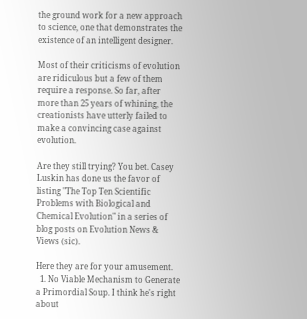the ground work for a new approach to science, one that demonstrates the existence of an intelligent designer.

Most of their criticisms of evolution are ridiculous but a few of them require a response. So far, after more than 25 years of whining, the creationists have utterly failed to make a convincing case against evolution.

Are they still trying? You bet. Casey Luskin has done us the favor of listing "The Top Ten Scientific Problems with Biological and Chemical Evolution" in a series of blog posts on Evolution News & Views (sic).

Here they are for your amusement.
  1. No Viable Mechanism to Generate a Primordial Soup. I think he's right about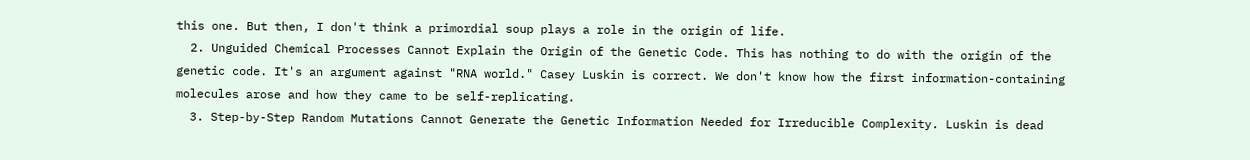this one. But then, I don't think a primordial soup plays a role in the origin of life.
  2. Unguided Chemical Processes Cannot Explain the Origin of the Genetic Code. This has nothing to do with the origin of the genetic code. It's an argument against "RNA world." Casey Luskin is correct. We don't know how the first information-containing molecules arose and how they came to be self-replicating.
  3. Step-by-Step Random Mutations Cannot Generate the Genetic Information Needed for Irreducible Complexity. Luskin is dead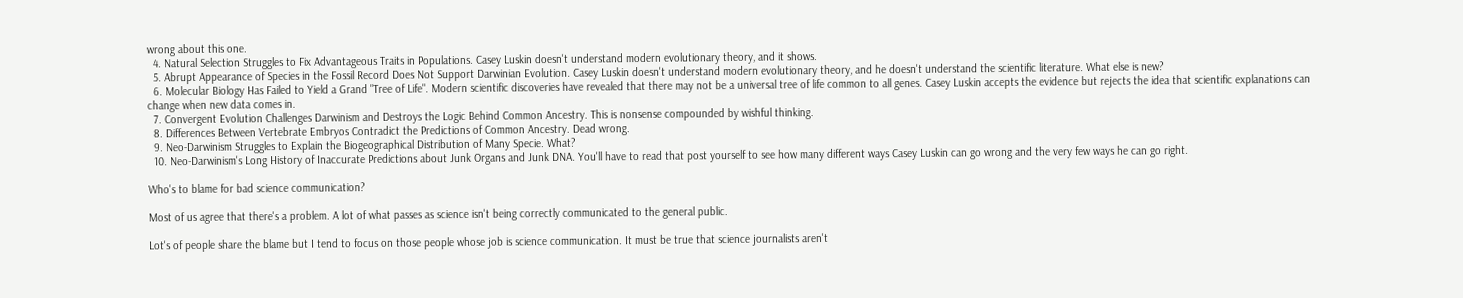wrong about this one.
  4. Natural Selection Struggles to Fix Advantageous Traits in Populations. Casey Luskin doesn't understand modern evolutionary theory, and it shows.
  5. Abrupt Appearance of Species in the Fossil Record Does Not Support Darwinian Evolution. Casey Luskin doesn't understand modern evolutionary theory, and he doesn't understand the scientific literature. What else is new?
  6. Molecular Biology Has Failed to Yield a Grand "Tree of Life". Modern scientific discoveries have revealed that there may not be a universal tree of life common to all genes. Casey Luskin accepts the evidence but rejects the idea that scientific explanations can change when new data comes in.
  7. Convergent Evolution Challenges Darwinism and Destroys the Logic Behind Common Ancestry. This is nonsense compounded by wishful thinking.
  8. Differences Between Vertebrate Embryos Contradict the Predictions of Common Ancestry. Dead wrong.
  9. Neo-Darwinism Struggles to Explain the Biogeographical Distribution of Many Specie. What?
  10. Neo-Darwinism's Long History of Inaccurate Predictions about Junk Organs and Junk DNA. You'll have to read that post yourself to see how many different ways Casey Luskin can go wrong and the very few ways he can go right.

Who's to blame for bad science communication?

Most of us agree that there's a problem. A lot of what passes as science isn't being correctly communicated to the general public.

Lot's of people share the blame but I tend to focus on those people whose job is science communication. It must be true that science journalists aren't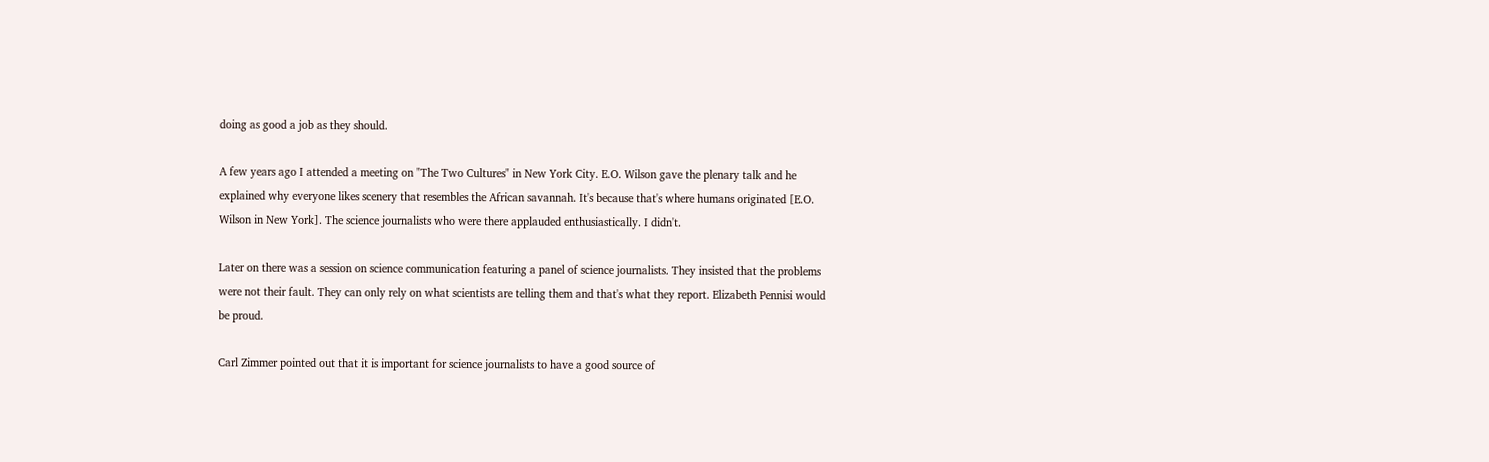doing as good a job as they should.

A few years ago I attended a meeting on "The Two Cultures" in New York City. E.O. Wilson gave the plenary talk and he explained why everyone likes scenery that resembles the African savannah. It's because that's where humans originated [E.O. Wilson in New York]. The science journalists who were there applauded enthusiastically. I didn't.

Later on there was a session on science communication featuring a panel of science journalists. They insisted that the problems were not their fault. They can only rely on what scientists are telling them and that's what they report. Elizabeth Pennisi would be proud.

Carl Zimmer pointed out that it is important for science journalists to have a good source of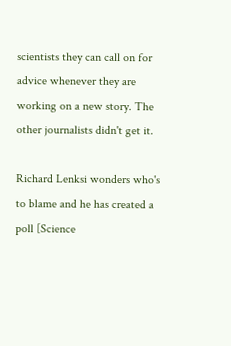scientists they can call on for advice whenever they are working on a new story. The other journalists didn't get it.

Richard Lenksi wonders who's to blame and he has created a poll [Science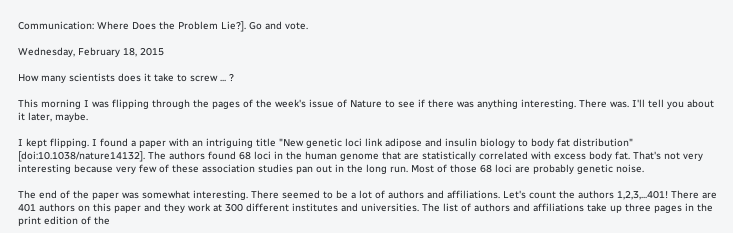Communication: Where Does the Problem Lie?]. Go and vote.

Wednesday, February 18, 2015

How many scientists does it take to screw ... ?

This morning I was flipping through the pages of the week's issue of Nature to see if there was anything interesting. There was. I'll tell you about it later, maybe.

I kept flipping. I found a paper with an intriguing title "New genetic loci link adipose and insulin biology to body fat distribution" [doi:10.1038/nature14132]. The authors found 68 loci in the human genome that are statistically correlated with excess body fat. That's not very interesting because very few of these association studies pan out in the long run. Most of those 68 loci are probably genetic noise.

The end of the paper was somewhat interesting. There seemed to be a lot of authors and affiliations. Let's count the authors 1,2,3,...401! There are 401 authors on this paper and they work at 300 different institutes and universities. The list of authors and affiliations take up three pages in the print edition of the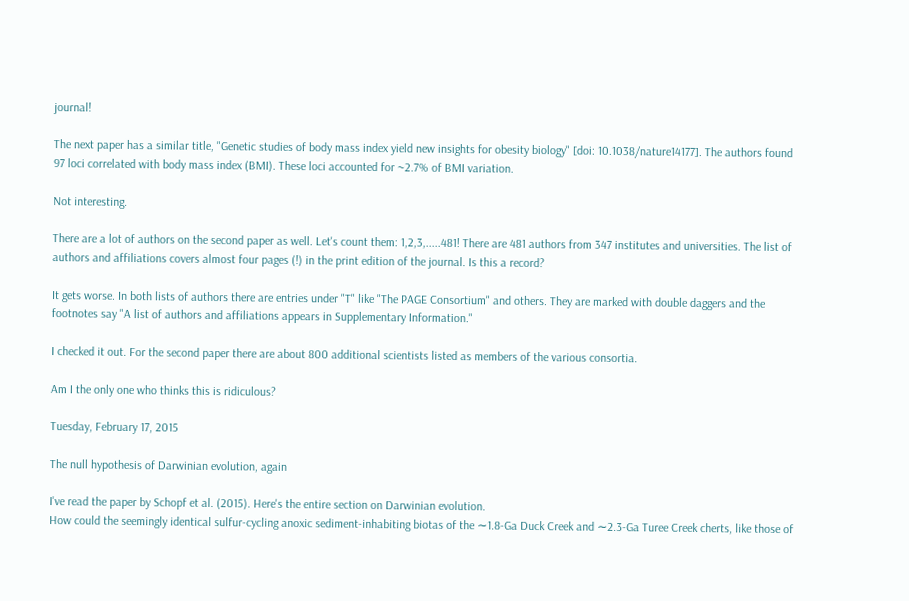journal!

The next paper has a similar title, "Genetic studies of body mass index yield new insights for obesity biology" [doi: 10.1038/nature14177]. The authors found 97 loci correlated with body mass index (BMI). These loci accounted for ~2.7% of BMI variation.

Not interesting.

There are a lot of authors on the second paper as well. Let's count them: 1,2,3,.....481! There are 481 authors from 347 institutes and universities. The list of authors and affiliations covers almost four pages (!) in the print edition of the journal. Is this a record?

It gets worse. In both lists of authors there are entries under "T" like "The PAGE Consortium" and others. They are marked with double daggers and the footnotes say "A list of authors and affiliations appears in Supplementary Information."

I checked it out. For the second paper there are about 800 additional scientists listed as members of the various consortia.

Am I the only one who thinks this is ridiculous?

Tuesday, February 17, 2015

The null hypothesis of Darwinian evolution, again

I've read the paper by Schopf et al. (2015). Here's the entire section on Darwinian evolution.
How could the seemingly identical sulfur-cycling anoxic sediment-inhabiting biotas of the ∼1.8-Ga Duck Creek and ∼2.3-Ga Turee Creek cherts, like those of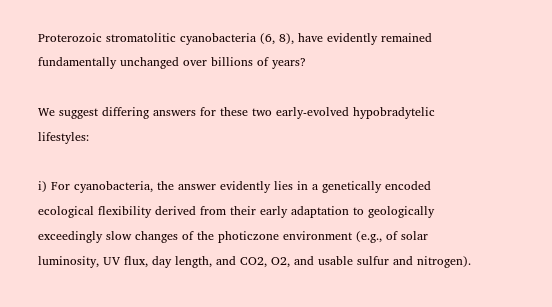Proterozoic stromatolitic cyanobacteria (6, 8), have evidently remained fundamentally unchanged over billions of years?

We suggest differing answers for these two early-evolved hypobradytelic lifestyles:

i) For cyanobacteria, the answer evidently lies in a genetically encoded ecological flexibility derived from their early adaptation to geologically exceedingly slow changes of the photiczone environment (e.g., of solar luminosity, UV flux, day length, and CO2, O2, and usable sulfur and nitrogen).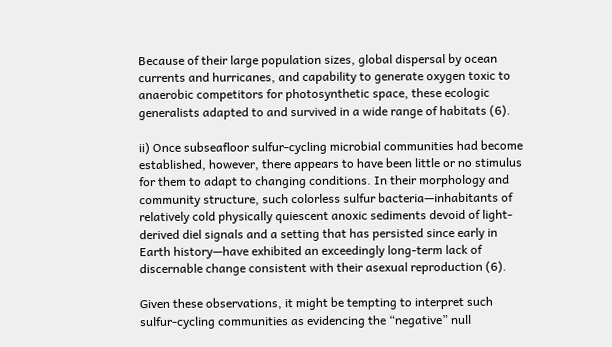Because of their large population sizes, global dispersal by ocean currents and hurricanes, and capability to generate oxygen toxic to anaerobic competitors for photosynthetic space, these ecologic generalists adapted to and survived in a wide range of habitats (6).

ii) Once subseafloor sulfur-cycling microbial communities had become established, however, there appears to have been little or no stimulus for them to adapt to changing conditions. In their morphology and community structure, such colorless sulfur bacteria—inhabitants of relatively cold physically quiescent anoxic sediments devoid of light-derived diel signals and a setting that has persisted since early in Earth history—have exhibited an exceedingly long-term lack of discernable change consistent with their asexual reproduction (6).

Given these observations, it might be tempting to interpret such sulfur-cycling communities as evidencing the “negative” null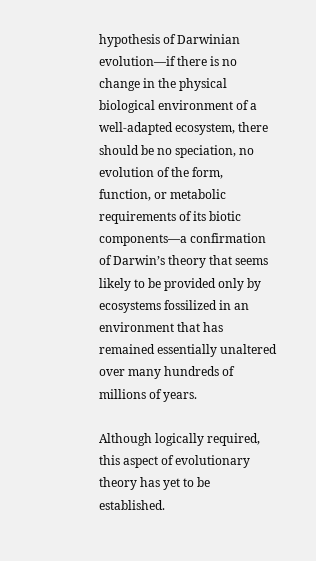hypothesis of Darwinian evolution—if there is no change in the physical biological environment of a well-adapted ecosystem, there should be no speciation, no evolution of the form, function, or metabolic requirements of its biotic components—a confirmation of Darwin’s theory that seems likely to be provided only by ecosystems fossilized in an environment that has remained essentially unaltered over many hundreds of millions of years.

Although logically required, this aspect of evolutionary theory has yet to be established.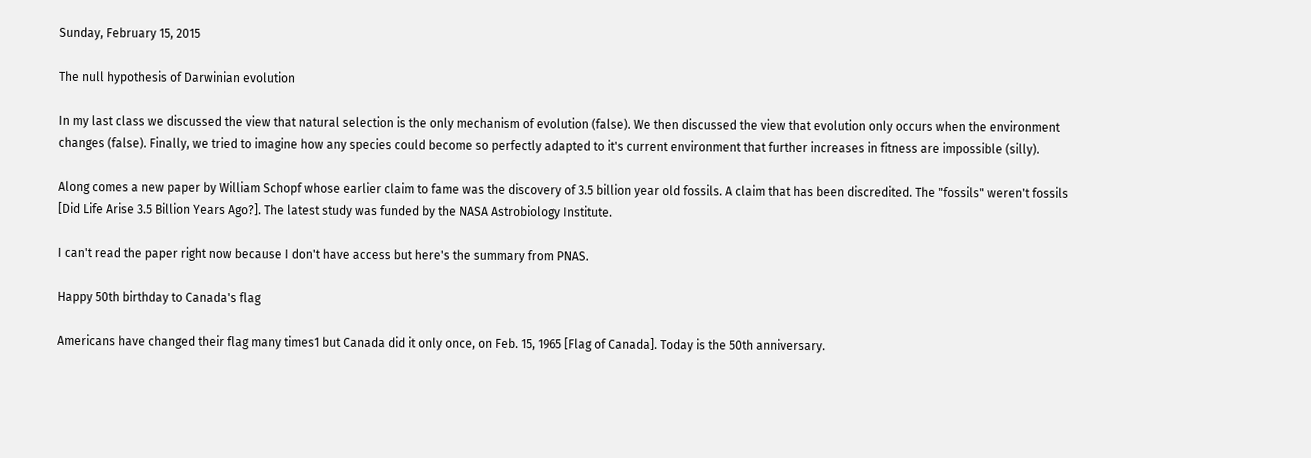Sunday, February 15, 2015

The null hypothesis of Darwinian evolution

In my last class we discussed the view that natural selection is the only mechanism of evolution (false). We then discussed the view that evolution only occurs when the environment changes (false). Finally, we tried to imagine how any species could become so perfectly adapted to it's current environment that further increases in fitness are impossible (silly).

Along comes a new paper by William Schopf whose earlier claim to fame was the discovery of 3.5 billion year old fossils. A claim that has been discredited. The "fossils" weren't fossils [Did Life Arise 3.5 Billion Years Ago?]. The latest study was funded by the NASA Astrobiology Institute.

I can't read the paper right now because I don't have access but here's the summary from PNAS.

Happy 50th birthday to Canada's flag

Americans have changed their flag many times1 but Canada did it only once, on Feb. 15, 1965 [Flag of Canada]. Today is the 50th anniversary.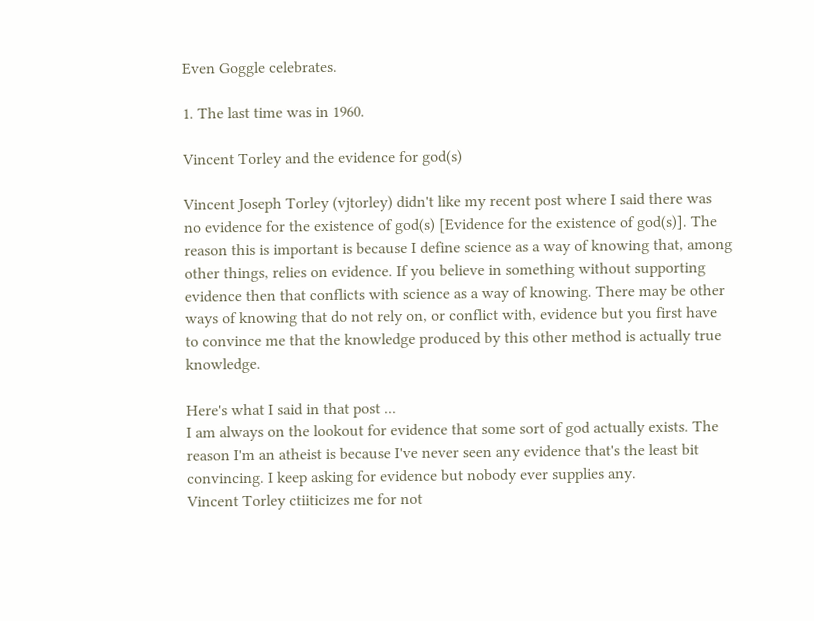Even Goggle celebrates.

1. The last time was in 1960.

Vincent Torley and the evidence for god(s)

Vincent Joseph Torley (vjtorley) didn't like my recent post where I said there was no evidence for the existence of god(s) [Evidence for the existence of god(s)]. The reason this is important is because I define science as a way of knowing that, among other things, relies on evidence. If you believe in something without supporting evidence then that conflicts with science as a way of knowing. There may be other ways of knowing that do not rely on, or conflict with, evidence but you first have to convince me that the knowledge produced by this other method is actually true knowledge.

Here's what I said in that post ...
I am always on the lookout for evidence that some sort of god actually exists. The reason I'm an atheist is because I've never seen any evidence that's the least bit convincing. I keep asking for evidence but nobody ever supplies any.
Vincent Torley ctiiticizes me for not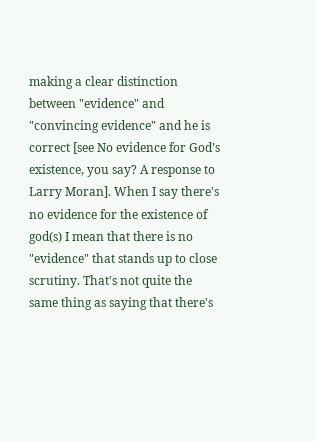making a clear distinction between "evidence" and "convincing evidence" and he is correct [see No evidence for God’s existence, you say? A response to Larry Moran]. When I say there's no evidence for the existence of god(s) I mean that there is no "evidence" that stands up to close scrutiny. That's not quite the same thing as saying that there's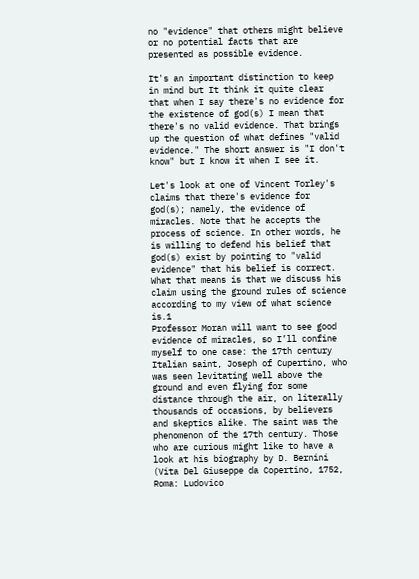no "evidence" that others might believe or no potential facts that are presented as possible evidence.

It's an important distinction to keep in mind but It think it quite clear that when I say there's no evidence for the existence of god(s) I mean that there's no valid evidence. That brings up the question of what defines "valid evidence." The short answer is "I don't know" but I know it when I see it.

Let's look at one of Vincent Torley's claims that there's evidence for god(s); namely, the evidence of miracles. Note that he accepts the process of science. In other words, he is willing to defend his belief that god(s) exist by pointing to "valid evidence" that his belief is correct. What that means is that we discuss his claim using the ground rules of science according to my view of what science is.1
Professor Moran will want to see good evidence of miracles, so I’ll confine myself to one case: the 17th century Italian saint, Joseph of Cupertino, who was seen levitating well above the ground and even flying for some distance through the air, on literally thousands of occasions, by believers and skeptics alike. The saint was the phenomenon of the 17th century. Those who are curious might like to have a look at his biography by D. Bernini (Vita Del Giuseppe da Copertino, 1752, Roma: Ludovico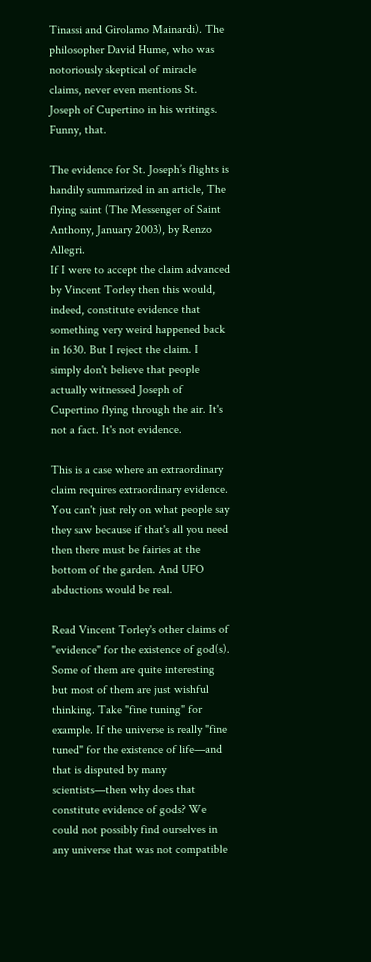Tinassi and Girolamo Mainardi). The philosopher David Hume, who was notoriously skeptical of miracle claims, never even mentions St. Joseph of Cupertino in his writings. Funny, that.

The evidence for St. Joseph’s flights is handily summarized in an article, The flying saint (The Messenger of Saint Anthony, January 2003), by Renzo Allegri.
If I were to accept the claim advanced by Vincent Torley then this would, indeed, constitute evidence that something very weird happened back in 1630. But I reject the claim. I simply don't believe that people actually witnessed Joseph of Cupertino flying through the air. It's not a fact. It's not evidence.

This is a case where an extraordinary claim requires extraordinary evidence. You can't just rely on what people say they saw because if that's all you need then there must be fairies at the bottom of the garden. And UFO abductions would be real.

Read Vincent Torley's other claims of "evidence" for the existence of god(s). Some of them are quite interesting but most of them are just wishful thinking. Take "fine tuning" for example. If the universe is really "fine tuned" for the existence of life—and that is disputed by many scientists—then why does that constitute evidence of gods? We could not possibly find ourselves in any universe that was not compatible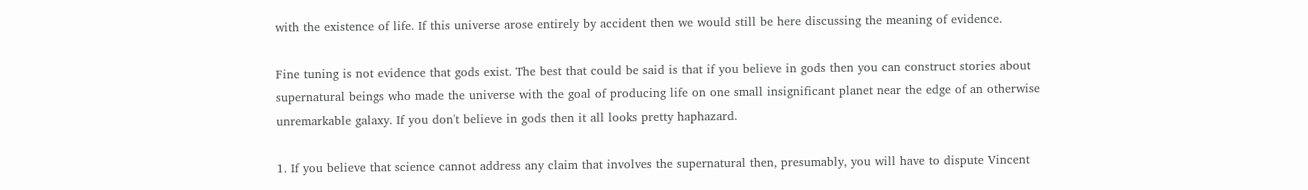with the existence of life. If this universe arose entirely by accident then we would still be here discussing the meaning of evidence.

Fine tuning is not evidence that gods exist. The best that could be said is that if you believe in gods then you can construct stories about supernatural beings who made the universe with the goal of producing life on one small insignificant planet near the edge of an otherwise unremarkable galaxy. If you don't believe in gods then it all looks pretty haphazard.

1. If you believe that science cannot address any claim that involves the supernatural then, presumably, you will have to dispute Vincent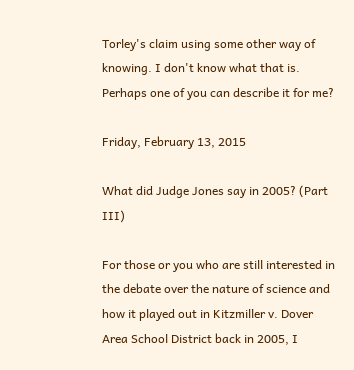Torley's claim using some other way of knowing. I don't know what that is. Perhaps one of you can describe it for me?

Friday, February 13, 2015

What did Judge Jones say in 2005? (Part III)

For those or you who are still interested in the debate over the nature of science and how it played out in Kitzmiller v. Dover Area School District back in 2005, I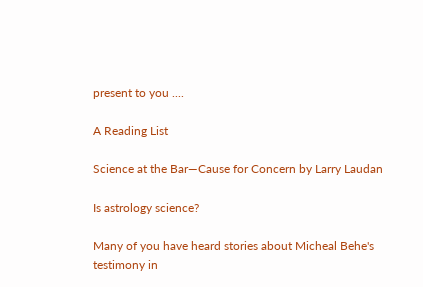present to you ....

A Reading List

Science at the Bar—Cause for Concern by Larry Laudan

Is astrology science?

Many of you have heard stories about Micheal Behe's testimony in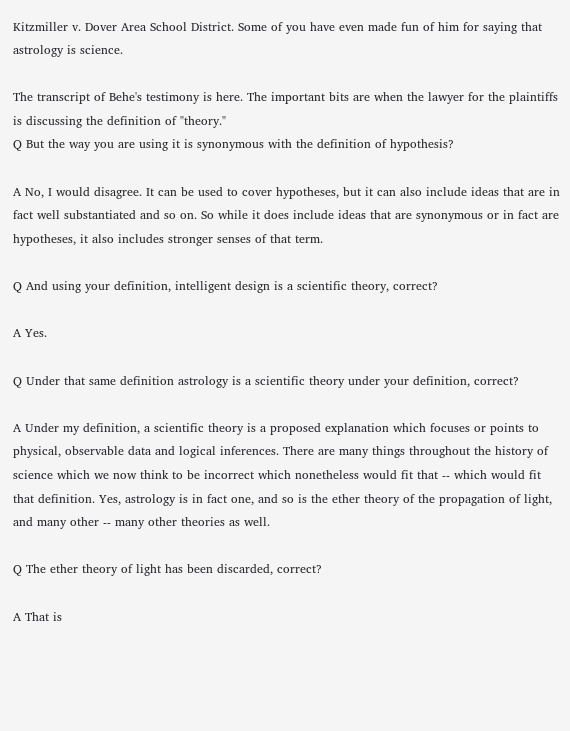Kitzmiller v. Dover Area School District. Some of you have even made fun of him for saying that astrology is science.

The transcript of Behe's testimony is here. The important bits are when the lawyer for the plaintiffs is discussing the definition of "theory."
Q But the way you are using it is synonymous with the definition of hypothesis?

A No, I would disagree. It can be used to cover hypotheses, but it can also include ideas that are in fact well substantiated and so on. So while it does include ideas that are synonymous or in fact are hypotheses, it also includes stronger senses of that term.

Q And using your definition, intelligent design is a scientific theory, correct?

A Yes.

Q Under that same definition astrology is a scientific theory under your definition, correct?

A Under my definition, a scientific theory is a proposed explanation which focuses or points to physical, observable data and logical inferences. There are many things throughout the history of science which we now think to be incorrect which nonetheless would fit that -- which would fit that definition. Yes, astrology is in fact one, and so is the ether theory of the propagation of light, and many other -- many other theories as well.

Q The ether theory of light has been discarded, correct?

A That is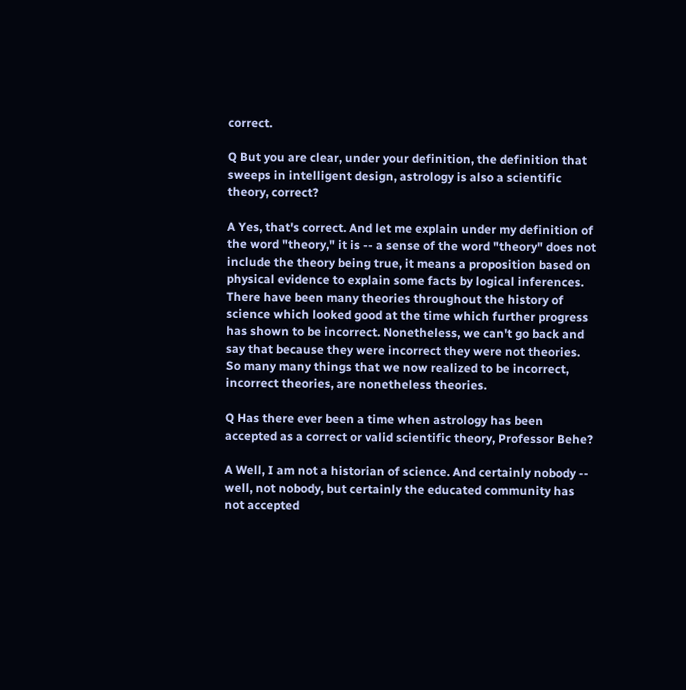correct.

Q But you are clear, under your definition, the definition that sweeps in intelligent design, astrology is also a scientific theory, correct?

A Yes, that's correct. And let me explain under my definition of the word "theory," it is -- a sense of the word "theory" does not include the theory being true, it means a proposition based on physical evidence to explain some facts by logical inferences. There have been many theories throughout the history of science which looked good at the time which further progress has shown to be incorrect. Nonetheless, we can't go back and say that because they were incorrect they were not theories. So many many things that we now realized to be incorrect, incorrect theories, are nonetheless theories.

Q Has there ever been a time when astrology has been accepted as a correct or valid scientific theory, Professor Behe?

A Well, I am not a historian of science. And certainly nobody -- well, not nobody, but certainly the educated community has not accepted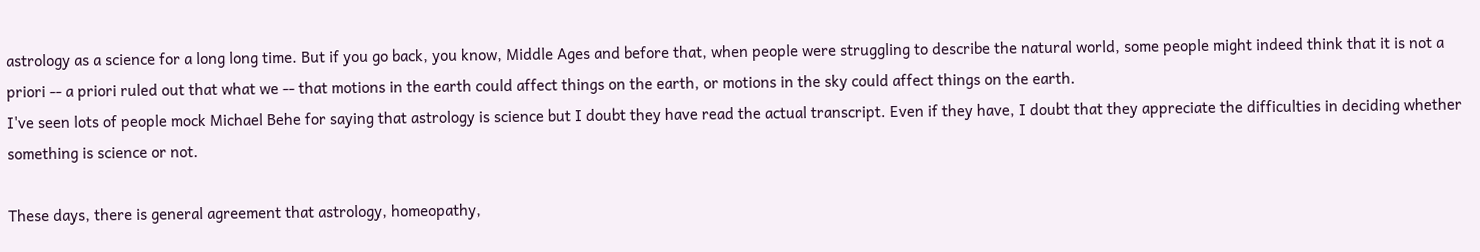astrology as a science for a long long time. But if you go back, you know, Middle Ages and before that, when people were struggling to describe the natural world, some people might indeed think that it is not a priori -- a priori ruled out that what we -- that motions in the earth could affect things on the earth, or motions in the sky could affect things on the earth.
I've seen lots of people mock Michael Behe for saying that astrology is science but I doubt they have read the actual transcript. Even if they have, I doubt that they appreciate the difficulties in deciding whether something is science or not.

These days, there is general agreement that astrology, homeopathy,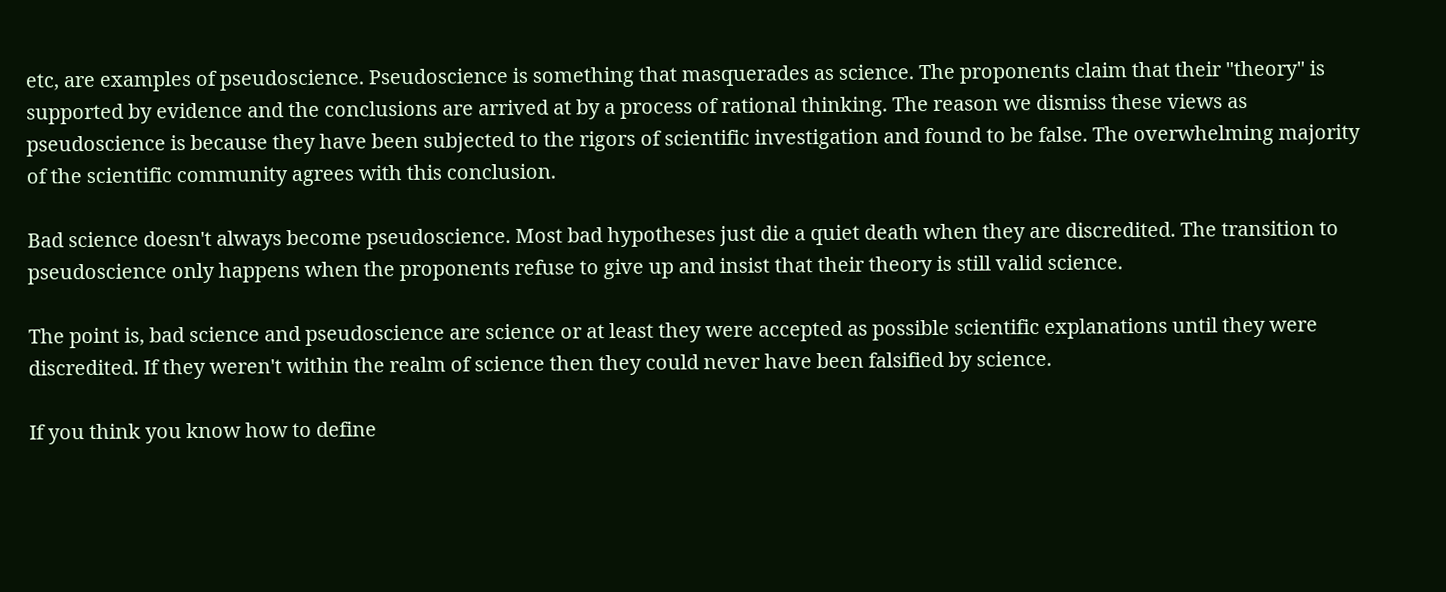etc, are examples of pseudoscience. Pseudoscience is something that masquerades as science. The proponents claim that their "theory" is supported by evidence and the conclusions are arrived at by a process of rational thinking. The reason we dismiss these views as pseudoscience is because they have been subjected to the rigors of scientific investigation and found to be false. The overwhelming majority of the scientific community agrees with this conclusion.

Bad science doesn't always become pseudoscience. Most bad hypotheses just die a quiet death when they are discredited. The transition to pseudoscience only happens when the proponents refuse to give up and insist that their theory is still valid science.

The point is, bad science and pseudoscience are science or at least they were accepted as possible scientific explanations until they were discredited. If they weren't within the realm of science then they could never have been falsified by science.

If you think you know how to define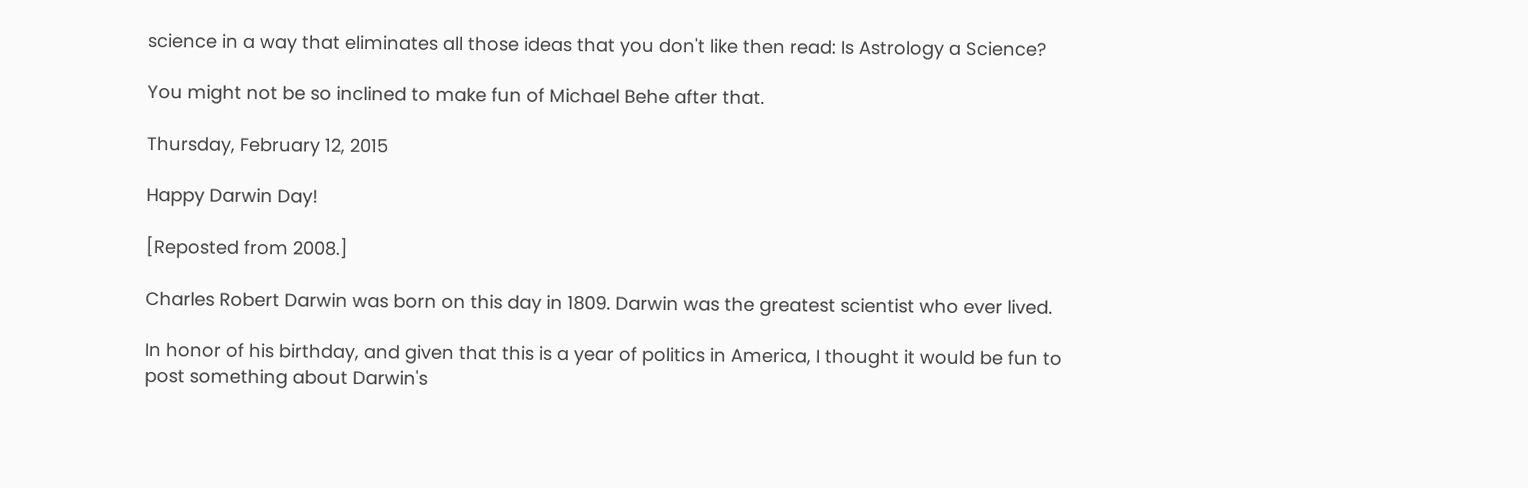science in a way that eliminates all those ideas that you don't like then read: Is Astrology a Science?

You might not be so inclined to make fun of Michael Behe after that.

Thursday, February 12, 2015

Happy Darwin Day!

[Reposted from 2008.]

Charles Robert Darwin was born on this day in 1809. Darwin was the greatest scientist who ever lived.

In honor of his birthday, and given that this is a year of politics in America, I thought it would be fun to post something about Darwin's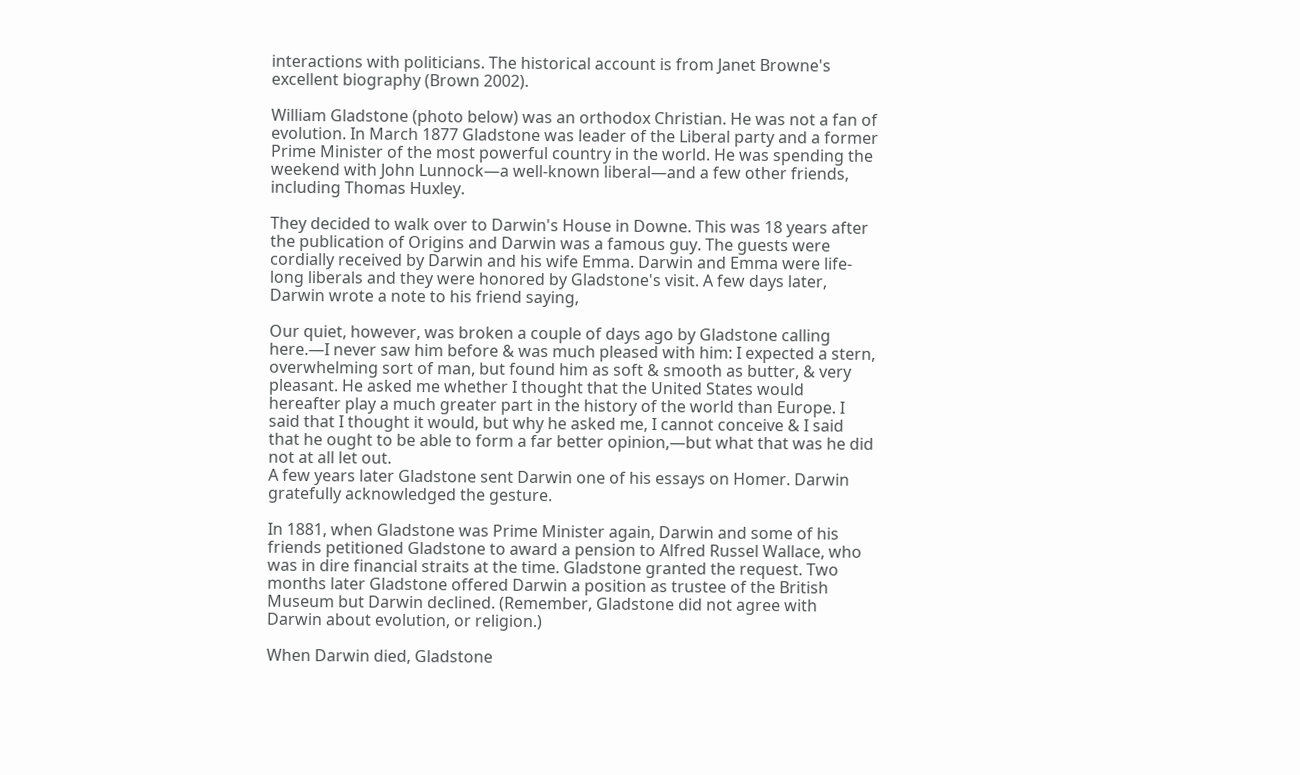interactions with politicians. The historical account is from Janet Browne's excellent biography (Brown 2002).

William Gladstone (photo below) was an orthodox Christian. He was not a fan of evolution. In March 1877 Gladstone was leader of the Liberal party and a former Prime Minister of the most powerful country in the world. He was spending the weekend with John Lunnock—a well-known liberal—and a few other friends, including Thomas Huxley.

They decided to walk over to Darwin's House in Downe. This was 18 years after the publication of Origins and Darwin was a famous guy. The guests were cordially received by Darwin and his wife Emma. Darwin and Emma were life-long liberals and they were honored by Gladstone's visit. A few days later, Darwin wrote a note to his friend saying,

Our quiet, however, was broken a couple of days ago by Gladstone calling here.—I never saw him before & was much pleased with him: I expected a stern, overwhelming sort of man, but found him as soft & smooth as butter, & very pleasant. He asked me whether I thought that the United States would hereafter play a much greater part in the history of the world than Europe. I said that I thought it would, but why he asked me, I cannot conceive & I said that he ought to be able to form a far better opinion,—but what that was he did not at all let out.
A few years later Gladstone sent Darwin one of his essays on Homer. Darwin gratefully acknowledged the gesture.

In 1881, when Gladstone was Prime Minister again, Darwin and some of his friends petitioned Gladstone to award a pension to Alfred Russel Wallace, who was in dire financial straits at the time. Gladstone granted the request. Two months later Gladstone offered Darwin a position as trustee of the British Museum but Darwin declined. (Remember, Gladstone did not agree with Darwin about evolution, or religion.)

When Darwin died, Gladstone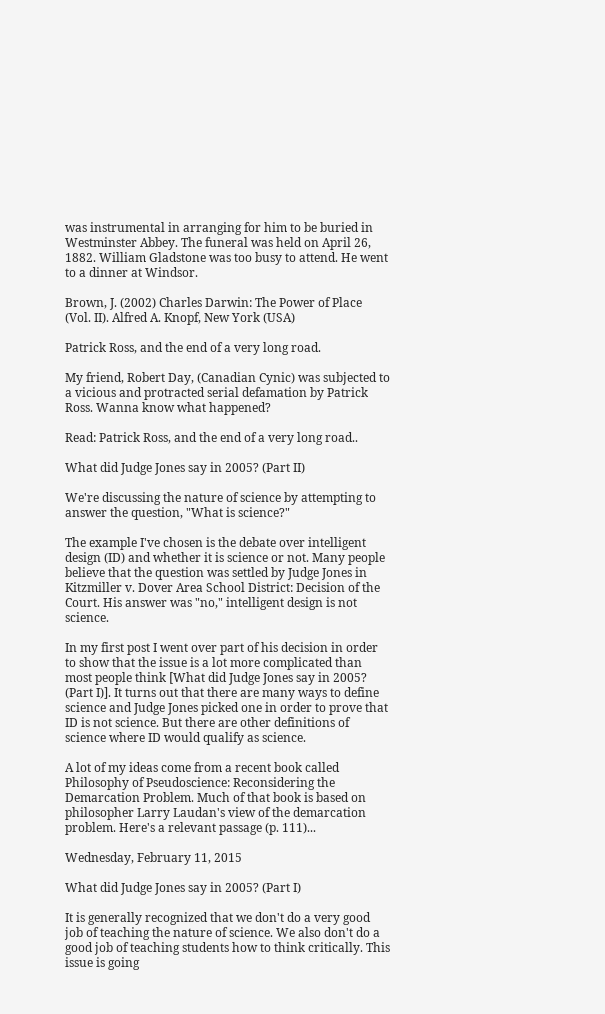was instrumental in arranging for him to be buried in Westminster Abbey. The funeral was held on April 26, 1882. William Gladstone was too busy to attend. He went to a dinner at Windsor.

Brown, J. (2002) Charles Darwin: The Power of Place (Vol. II). Alfred A. Knopf, New York (USA)

Patrick Ross, and the end of a very long road.

My friend, Robert Day, (Canadian Cynic) was subjected to a vicious and protracted serial defamation by Patrick Ross. Wanna know what happened?

Read: Patrick Ross, and the end of a very long road..

What did Judge Jones say in 2005? (Part II)

We're discussing the nature of science by attempting to answer the question, "What is science?"

The example I've chosen is the debate over intelligent design (ID) and whether it is science or not. Many people believe that the question was settled by Judge Jones in Kitzmiller v. Dover Area School District: Decision of the Court. His answer was "no," intelligent design is not science.

In my first post I went over part of his decision in order to show that the issue is a lot more complicated than most people think [What did Judge Jones say in 2005? (Part I)]. It turns out that there are many ways to define science and Judge Jones picked one in order to prove that ID is not science. But there are other definitions of science where ID would qualify as science.

A lot of my ideas come from a recent book called Philosophy of Pseudoscience: Reconsidering the Demarcation Problem. Much of that book is based on philosopher Larry Laudan's view of the demarcation problem. Here's a relevant passage (p. 111)...

Wednesday, February 11, 2015

What did Judge Jones say in 2005? (Part I)

It is generally recognized that we don't do a very good job of teaching the nature of science. We also don't do a good job of teaching students how to think critically. This issue is going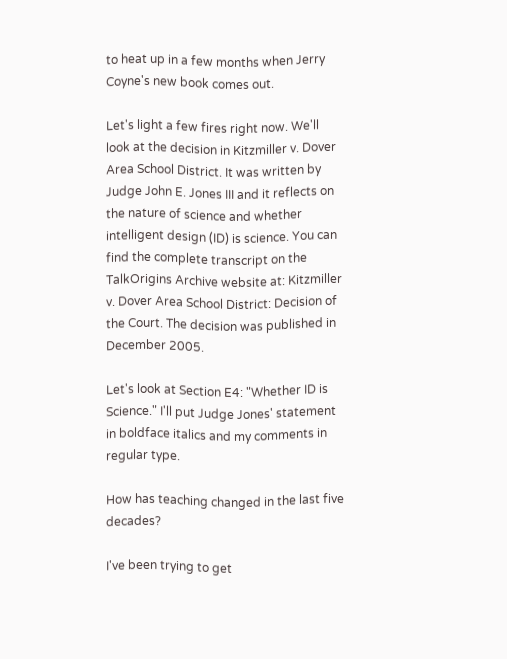to heat up in a few months when Jerry Coyne's new book comes out.

Let's light a few fires right now. We'll look at the decision in Kitzmiller v. Dover Area School District. It was written by Judge John E. Jones III and it reflects on the nature of science and whether intelligent design (ID) is science. You can find the complete transcript on the TalkOrigins Archive website at: Kitzmiller v. Dover Area School District: Decision of the Court. The decision was published in December 2005.

Let's look at Section E4: "Whether ID is Science." I'll put Judge Jones' statement in boldface italics and my comments in regular type.

How has teaching changed in the last five decades?

I've been trying to get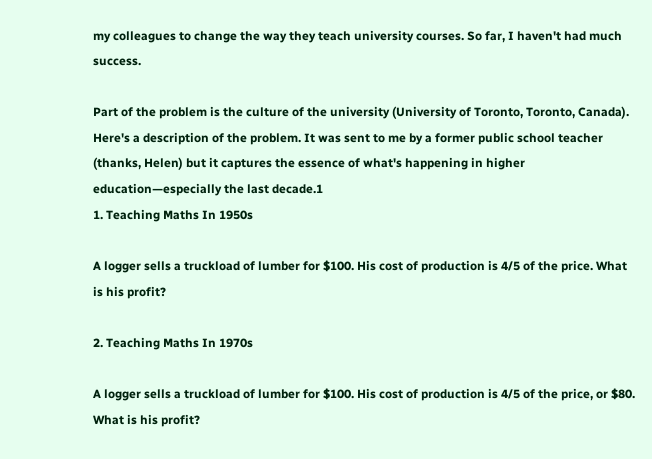my colleagues to change the way they teach university courses. So far, I haven't had much success.

Part of the problem is the culture of the university (University of Toronto, Toronto, Canada). Here's a description of the problem. It was sent to me by a former public school teacher (thanks, Helen) but it captures the essence of what's happening in higher education—especially the last decade.1
1. Teaching Maths In 1950s

A logger sells a truckload of lumber for $100. His cost of production is 4/5 of the price. What is his profit?

2. Teaching Maths In 1970s

A logger sells a truckload of lumber for $100. His cost of production is 4/5 of the price, or $80. What is his profit?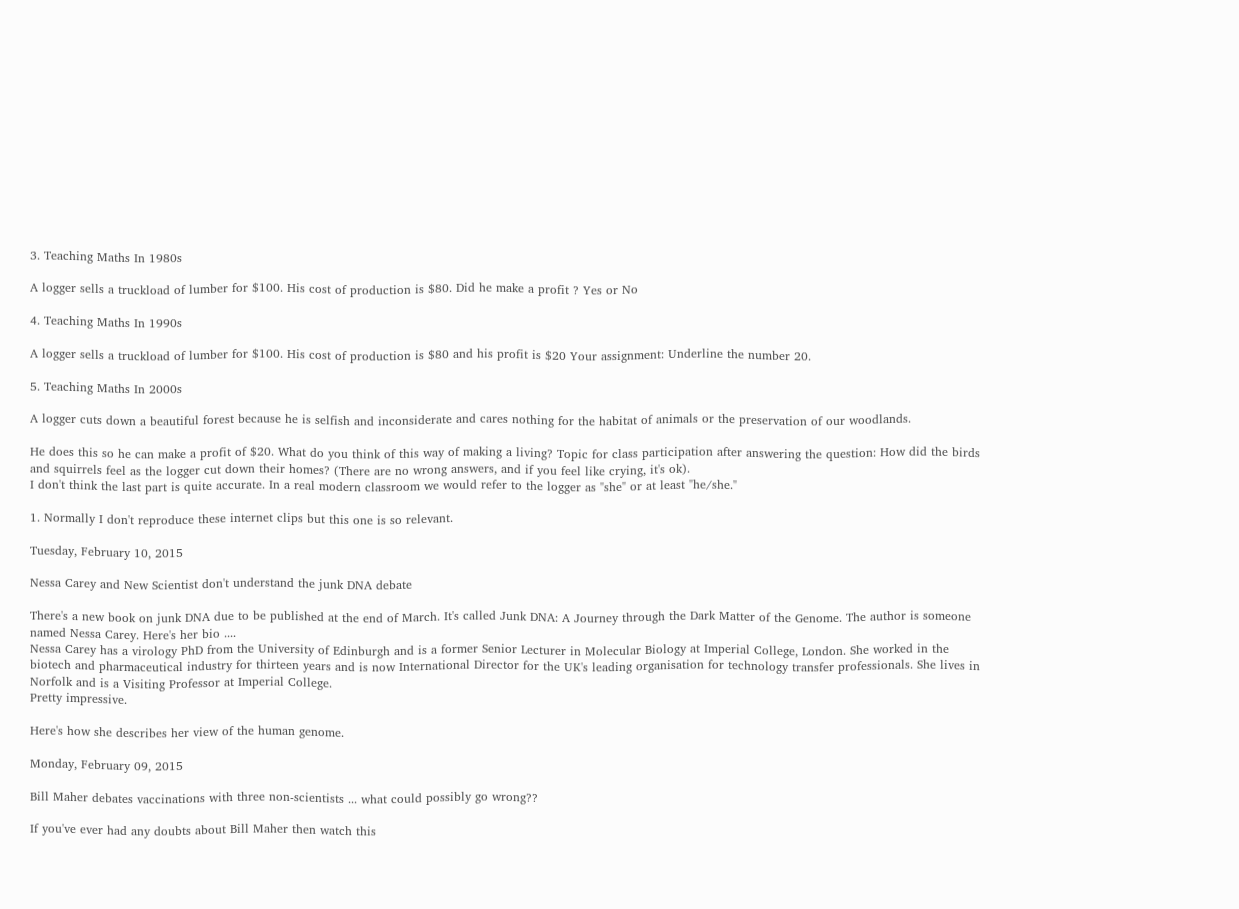3. Teaching Maths In 1980s

A logger sells a truckload of lumber for $100. His cost of production is $80. Did he make a profit ? Yes or No

4. Teaching Maths In 1990s

A logger sells a truckload of lumber for $100. His cost of production is $80 and his profit is $20 Your assignment: Underline the number 20.

5. Teaching Maths In 2000s

A logger cuts down a beautiful forest because he is selfish and inconsiderate and cares nothing for the habitat of animals or the preservation of our woodlands.

He does this so he can make a profit of $20. What do you think of this way of making a living? Topic for class participation after answering the question: How did the birds and squirrels feel as the logger cut down their homes? (There are no wrong answers, and if you feel like crying, it's ok).
I don't think the last part is quite accurate. In a real modern classroom we would refer to the logger as "she" or at least "he/she."

1. Normally I don't reproduce these internet clips but this one is so relevant.

Tuesday, February 10, 2015

Nessa Carey and New Scientist don't understand the junk DNA debate

There's a new book on junk DNA due to be published at the end of March. It's called Junk DNA: A Journey through the Dark Matter of the Genome. The author is someone named Nessa Carey. Here's her bio ....
Nessa Carey has a virology PhD from the University of Edinburgh and is a former Senior Lecturer in Molecular Biology at Imperial College, London. She worked in the biotech and pharmaceutical industry for thirteen years and is now International Director for the UK's leading organisation for technology transfer professionals. She lives in Norfolk and is a Visiting Professor at Imperial College.
Pretty impressive.

Here's how she describes her view of the human genome.

Monday, February 09, 2015

Bill Maher debates vaccinations with three non-scientists ... what could possibly go wrong??

If you've ever had any doubts about Bill Maher then watch this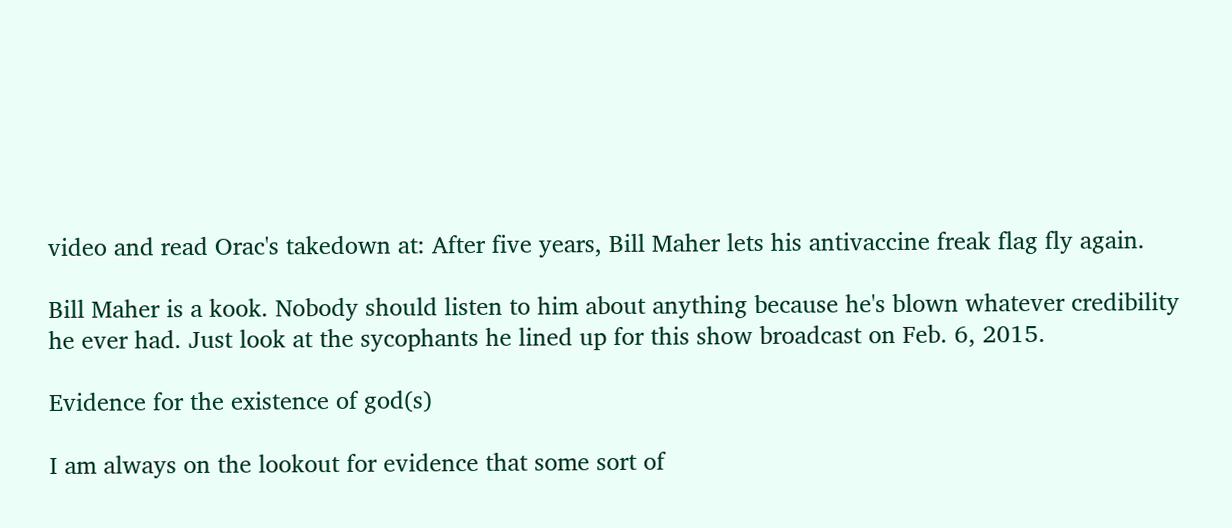video and read Orac's takedown at: After five years, Bill Maher lets his antivaccine freak flag fly again.

Bill Maher is a kook. Nobody should listen to him about anything because he's blown whatever credibility he ever had. Just look at the sycophants he lined up for this show broadcast on Feb. 6, 2015.

Evidence for the existence of god(s)

I am always on the lookout for evidence that some sort of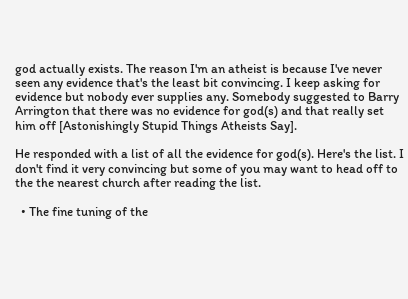god actually exists. The reason I'm an atheist is because I've never seen any evidence that's the least bit convincing. I keep asking for evidence but nobody ever supplies any. Somebody suggested to Barry Arrington that there was no evidence for god(s) and that really set him off [Astonishingly Stupid Things Atheists Say].

He responded with a list of all the evidence for god(s). Here's the list. I don't find it very convincing but some of you may want to head off to the the nearest church after reading the list.

  • The fine tuning of the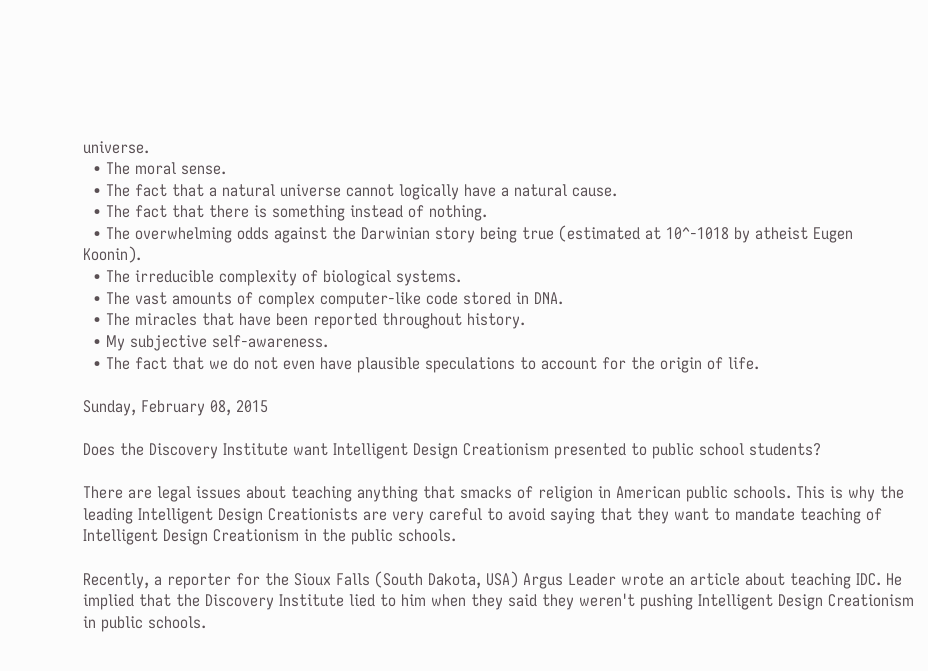universe.
  • The moral sense.
  • The fact that a natural universe cannot logically have a natural cause.
  • The fact that there is something instead of nothing.
  • The overwhelming odds against the Darwinian story being true (estimated at 10^-1018 by atheist Eugen Koonin).
  • The irreducible complexity of biological systems.
  • The vast amounts of complex computer-like code stored in DNA.
  • The miracles that have been reported throughout history.
  • My subjective self-awareness.
  • The fact that we do not even have plausible speculations to account for the origin of life.

Sunday, February 08, 2015

Does the Discovery Institute want Intelligent Design Creationism presented to public school students?

There are legal issues about teaching anything that smacks of religion in American public schools. This is why the leading Intelligent Design Creationists are very careful to avoid saying that they want to mandate teaching of Intelligent Design Creationism in the public schools.

Recently, a reporter for the Sioux Falls (South Dakota, USA) Argus Leader wrote an article about teaching IDC. He implied that the Discovery Institute lied to him when they said they weren't pushing Intelligent Design Creationism in public schools.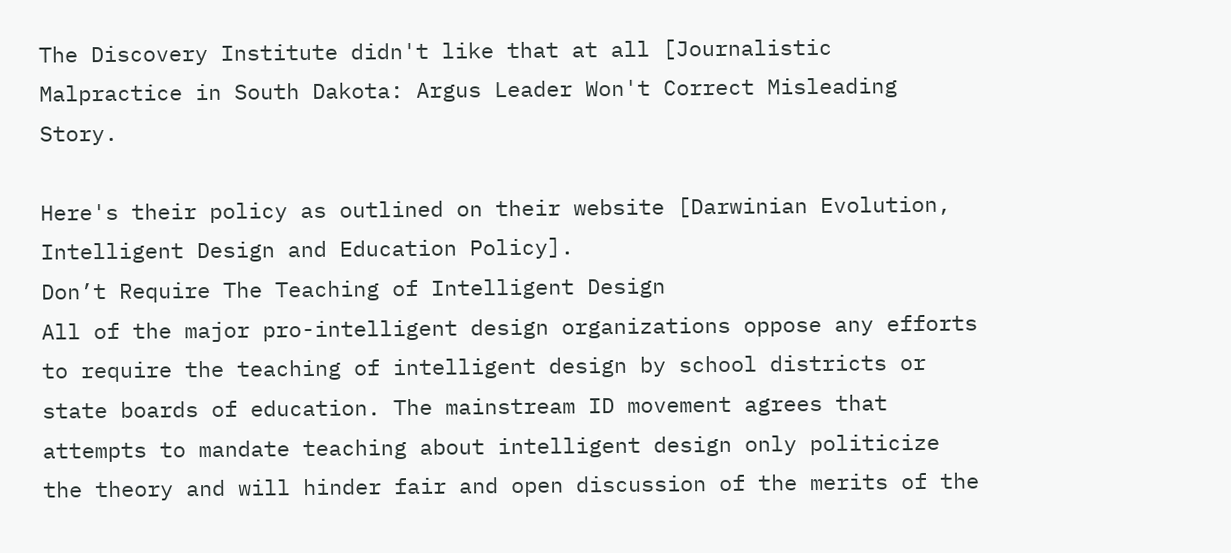The Discovery Institute didn't like that at all [Journalistic Malpractice in South Dakota: Argus Leader Won't Correct Misleading Story.

Here's their policy as outlined on their website [Darwinian Evolution, Intelligent Design and Education Policy].
Don’t Require The Teaching of Intelligent Design
All of the major pro-intelligent design organizations oppose any efforts to require the teaching of intelligent design by school districts or state boards of education. The mainstream ID movement agrees that attempts to mandate teaching about intelligent design only politicize the theory and will hinder fair and open discussion of the merits of the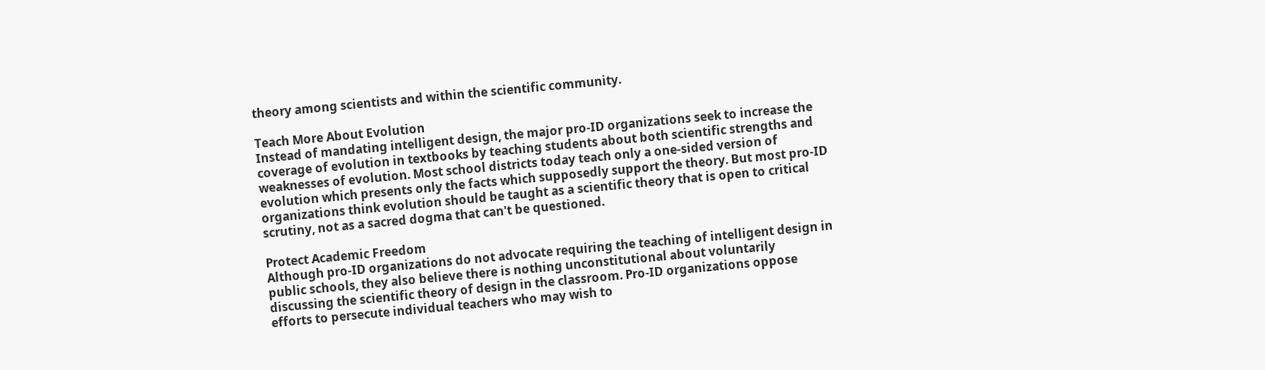theory among scientists and within the scientific community.

Teach More About Evolution
Instead of mandating intelligent design, the major pro-ID organizations seek to increase the coverage of evolution in textbooks by teaching students about both scientific strengths and weaknesses of evolution. Most school districts today teach only a one-sided version of evolution which presents only the facts which supposedly support the theory. But most pro-ID organizations think evolution should be taught as a scientific theory that is open to critical scrutiny, not as a sacred dogma that can't be questioned.

Protect Academic Freedom
Although pro-ID organizations do not advocate requiring the teaching of intelligent design in public schools, they also believe there is nothing unconstitutional about voluntarily discussing the scientific theory of design in the classroom. Pro-ID organizations oppose efforts to persecute individual teachers who may wish to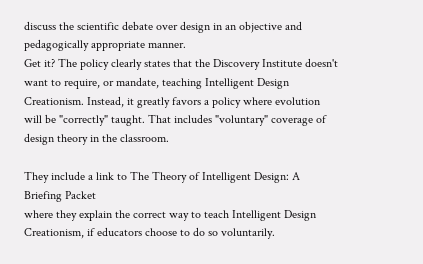discuss the scientific debate over design in an objective and pedagogically appropriate manner.
Get it? The policy clearly states that the Discovery Institute doesn't want to require, or mandate, teaching Intelligent Design Creationism. Instead, it greatly favors a policy where evolution will be "correctly" taught. That includes "voluntary" coverage of design theory in the classroom.

They include a link to The Theory of Intelligent Design: A Briefing Packet
where they explain the correct way to teach Intelligent Design Creationism, if educators choose to do so voluntarily.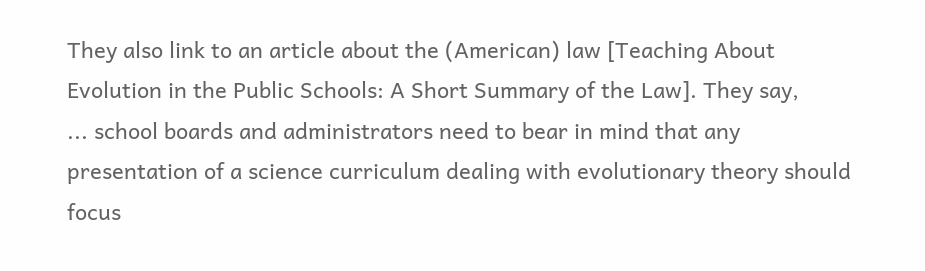They also link to an article about the (American) law [Teaching About Evolution in the Public Schools: A Short Summary of the Law]. They say,
... school boards and administrators need to bear in mind that any presentation of a science curriculum dealing with evolutionary theory should focus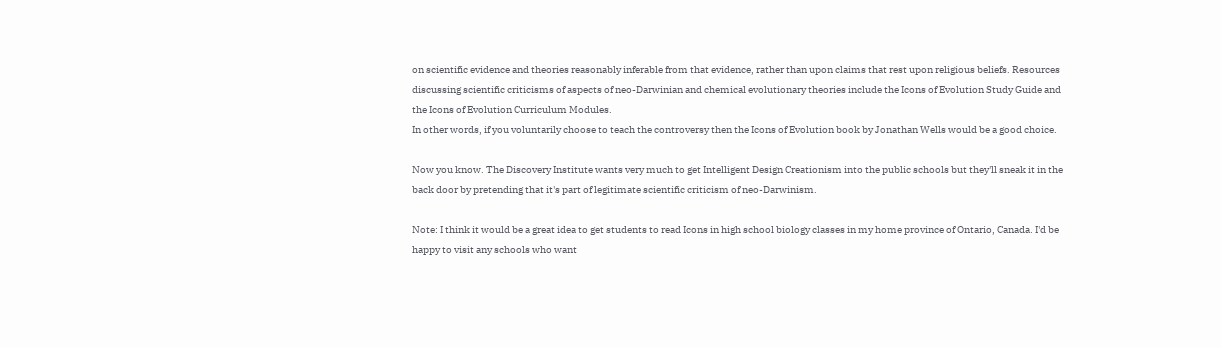on scientific evidence and theories reasonably inferable from that evidence, rather than upon claims that rest upon religious beliefs. Resources discussing scientific criticisms of aspects of neo-Darwinian and chemical evolutionary theories include the Icons of Evolution Study Guide and the Icons of Evolution Curriculum Modules.
In other words, if you voluntarily choose to teach the controversy then the Icons of Evolution book by Jonathan Wells would be a good choice.

Now you know. The Discovery Institute wants very much to get Intelligent Design Creationism into the public schools but they'll sneak it in the back door by pretending that it's part of legitimate scientific criticism of neo-Darwinism.

Note: I think it would be a great idea to get students to read Icons in high school biology classes in my home province of Ontario, Canada. I'd be happy to visit any schools who want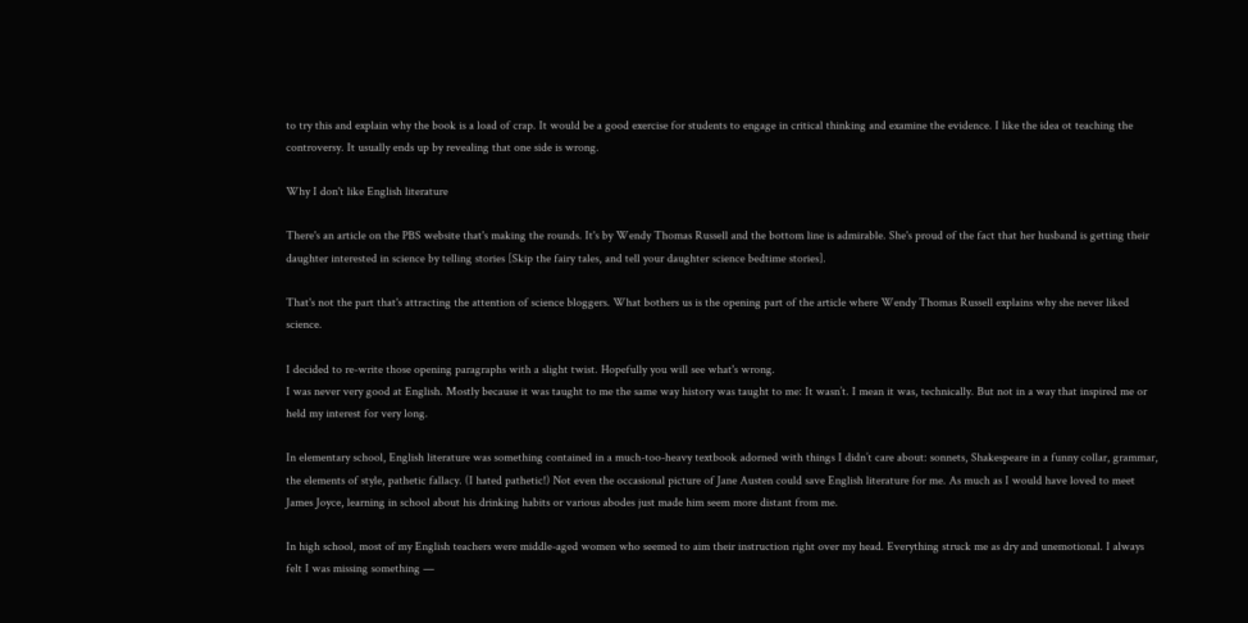to try this and explain why the book is a load of crap. It would be a good exercise for students to engage in critical thinking and examine the evidence. I like the idea ot teaching the controversy. It usually ends up by revealing that one side is wrong.

Why I don't like English literature

There's an article on the PBS website that's making the rounds. It's by Wendy Thomas Russell and the bottom line is admirable. She's proud of the fact that her husband is getting their daughter interested in science by telling stories [Skip the fairy tales, and tell your daughter science bedtime stories].

That's not the part that's attracting the attention of science bloggers. What bothers us is the opening part of the article where Wendy Thomas Russell explains why she never liked science.

I decided to re-write those opening paragraphs with a slight twist. Hopefully you will see what's wrong.
I was never very good at English. Mostly because it was taught to me the same way history was taught to me: It wasn’t. I mean it was, technically. But not in a way that inspired me or held my interest for very long.

In elementary school, English literature was something contained in a much-too-heavy textbook adorned with things I didn’t care about: sonnets, Shakespeare in a funny collar, grammar, the elements of style, pathetic fallacy. (I hated pathetic!) Not even the occasional picture of Jane Austen could save English literature for me. As much as I would have loved to meet James Joyce, learning in school about his drinking habits or various abodes just made him seem more distant from me.

In high school, most of my English teachers were middle-aged women who seemed to aim their instruction right over my head. Everything struck me as dry and unemotional. I always felt I was missing something —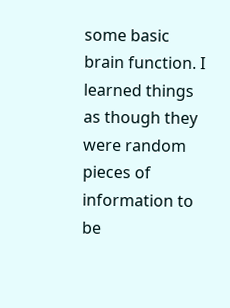some basic brain function. I learned things as though they were random pieces of information to be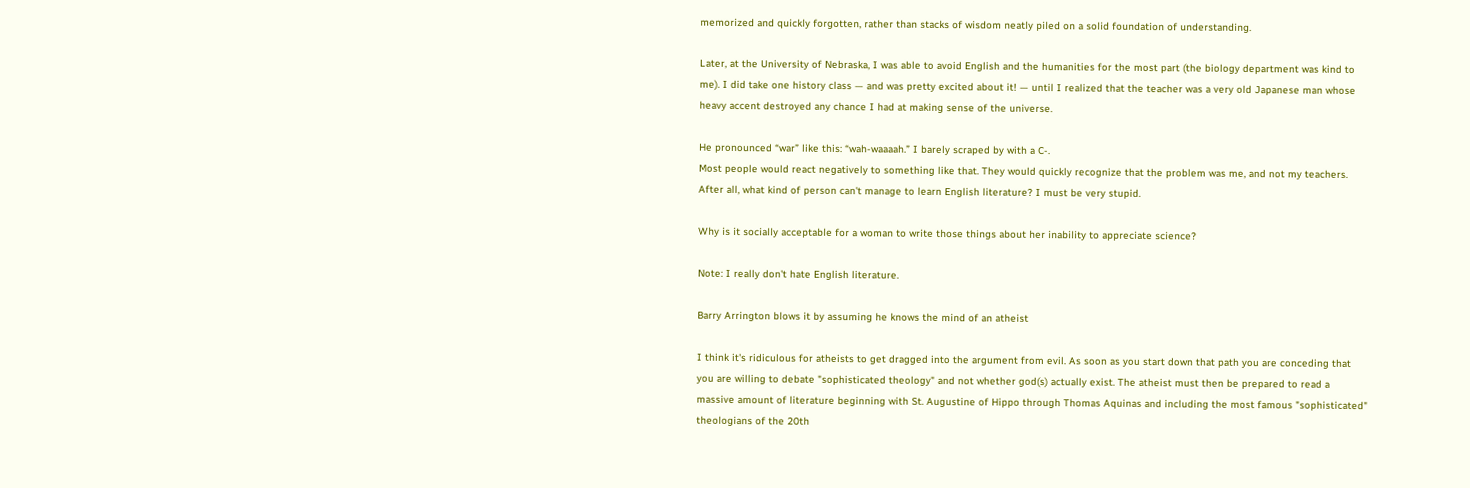memorized and quickly forgotten, rather than stacks of wisdom neatly piled on a solid foundation of understanding.

Later, at the University of Nebraska, I was able to avoid English and the humanities for the most part (the biology department was kind to me). I did take one history class — and was pretty excited about it! — until I realized that the teacher was a very old Japanese man whose heavy accent destroyed any chance I had at making sense of the universe.

He pronounced “war” like this: “wah-waaaah.” I barely scraped by with a C-.
Most people would react negatively to something like that. They would quickly recognize that the problem was me, and not my teachers. After all, what kind of person can't manage to learn English literature? I must be very stupid.

Why is it socially acceptable for a woman to write those things about her inability to appreciate science?

Note: I really don't hate English literature.

Barry Arrington blows it by assuming he knows the mind of an atheist

I think it's ridiculous for atheists to get dragged into the argument from evil. As soon as you start down that path you are conceding that you are willing to debate "sophisticated theology" and not whether god(s) actually exist. The atheist must then be prepared to read a massive amount of literature beginning with St. Augustine of Hippo through Thomas Aquinas and including the most famous "sophisticated" theologians of the 20th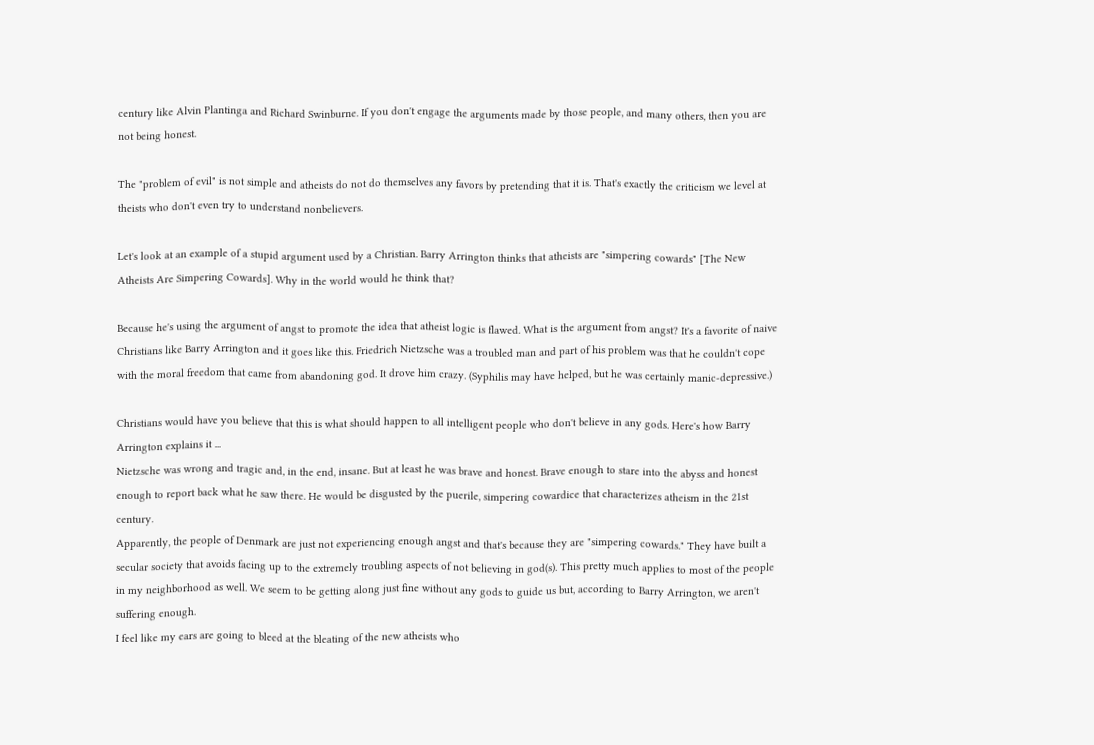century like Alvin Plantinga and Richard Swinburne. If you don't engage the arguments made by those people, and many others, then you are not being honest.

The "problem of evil" is not simple and atheists do not do themselves any favors by pretending that it is. That's exactly the criticism we level at theists who don't even try to understand nonbelievers.

Let's look at an example of a stupid argument used by a Christian. Barry Arrington thinks that atheists are "simpering cowards" [The New Atheists Are Simpering Cowards]. Why in the world would he think that?

Because he's using the argument of angst to promote the idea that atheist logic is flawed. What is the argument from angst? It's a favorite of naive Christians like Barry Arrington and it goes like this. Friedrich Nietzsche was a troubled man and part of his problem was that he couldn't cope with the moral freedom that came from abandoning god. It drove him crazy. (Syphilis may have helped, but he was certainly manic-depressive.)

Christians would have you believe that this is what should happen to all intelligent people who don't believe in any gods. Here's how Barry Arrington explains it ...
Nietzsche was wrong and tragic and, in the end, insane. But at least he was brave and honest. Brave enough to stare into the abyss and honest enough to report back what he saw there. He would be disgusted by the puerile, simpering cowardice that characterizes atheism in the 21st century.
Apparently, the people of Denmark are just not experiencing enough angst and that's because they are "simpering cowards." They have built a secular society that avoids facing up to the extremely troubling aspects of not believing in god(s). This pretty much applies to most of the people in my neighborhood as well. We seem to be getting along just fine without any gods to guide us but, according to Barry Arrington, we aren't suffering enough.
I feel like my ears are going to bleed at the bleating of the new atheists who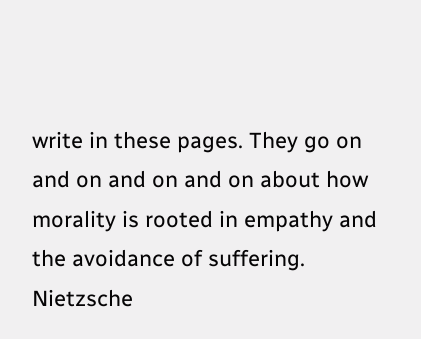write in these pages. They go on and on and on and on about how morality is rooted in empathy and the avoidance of suffering. Nietzsche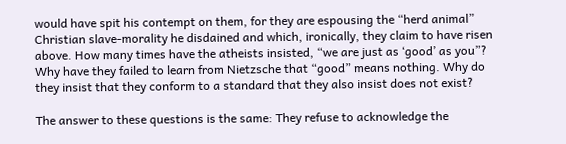would have spit his contempt on them, for they are espousing the “herd animal” Christian slave-morality he disdained and which, ironically, they claim to have risen above. How many times have the atheists insisted, “we are just as ‘good’ as you”? Why have they failed to learn from Nietzsche that “good” means nothing. Why do they insist that they conform to a standard that they also insist does not exist?

The answer to these questions is the same: They refuse to acknowledge the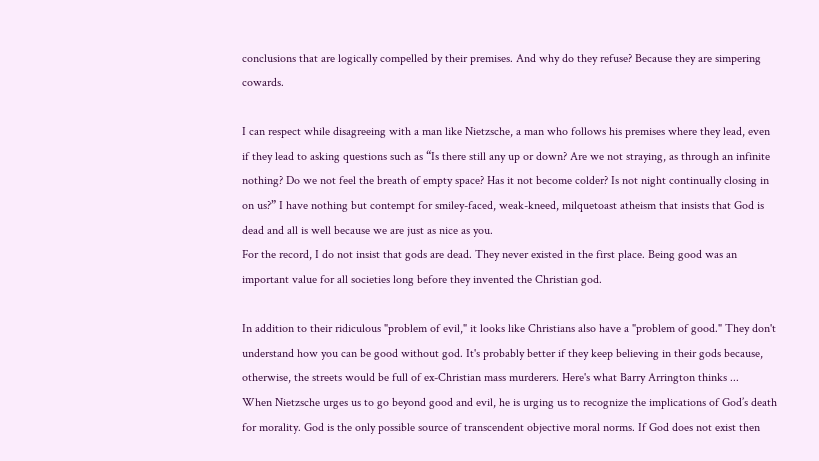conclusions that are logically compelled by their premises. And why do they refuse? Because they are simpering cowards.

I can respect while disagreeing with a man like Nietzsche, a man who follows his premises where they lead, even if they lead to asking questions such as “Is there still any up or down? Are we not straying, as through an infinite nothing? Do we not feel the breath of empty space? Has it not become colder? Is not night continually closing in on us?” I have nothing but contempt for smiley-faced, weak-kneed, milquetoast atheism that insists that God is dead and all is well because we are just as nice as you.
For the record, I do not insist that gods are dead. They never existed in the first place. Being good was an important value for all societies long before they invented the Christian god.

In addition to their ridiculous "problem of evil," it looks like Christians also have a "problem of good." They don't understand how you can be good without god. It's probably better if they keep believing in their gods because, otherwise, the streets would be full of ex-Christian mass murderers. Here's what Barry Arrington thinks ...
When Nietzsche urges us to go beyond good and evil, he is urging us to recognize the implications of God’s death for morality. God is the only possible source of transcendent objective moral norms. If God does not exist then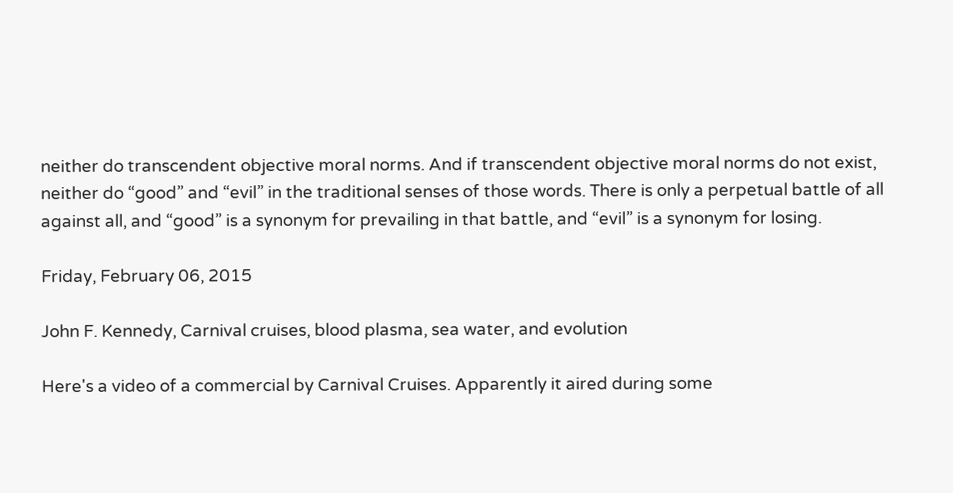neither do transcendent objective moral norms. And if transcendent objective moral norms do not exist, neither do “good” and “evil” in the traditional senses of those words. There is only a perpetual battle of all against all, and “good” is a synonym for prevailing in that battle, and “evil” is a synonym for losing.

Friday, February 06, 2015

John F. Kennedy, Carnival cruises, blood plasma, sea water, and evolution

Here's a video of a commercial by Carnival Cruises. Apparently it aired during some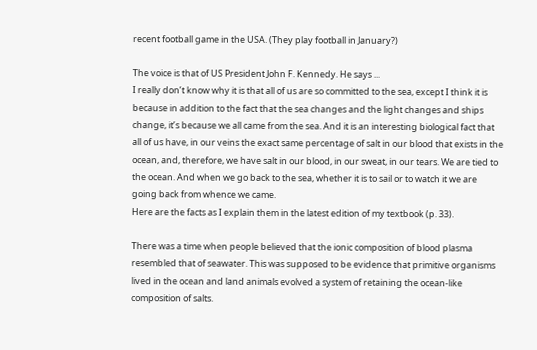recent football game in the USA. (They play football in January?)

The voice is that of US President John F. Kennedy. He says ...
I really don’t know why it is that all of us are so committed to the sea, except I think it is because in addition to the fact that the sea changes and the light changes and ships change, it’s because we all came from the sea. And it is an interesting biological fact that all of us have, in our veins the exact same percentage of salt in our blood that exists in the ocean, and, therefore, we have salt in our blood, in our sweat, in our tears. We are tied to the ocean. And when we go back to the sea, whether it is to sail or to watch it we are going back from whence we came.
Here are the facts as I explain them in the latest edition of my textbook (p. 33).

There was a time when people believed that the ionic composition of blood plasma resembled that of seawater. This was supposed to be evidence that primitive organisms lived in the ocean and land animals evolved a system of retaining the ocean-like composition of salts.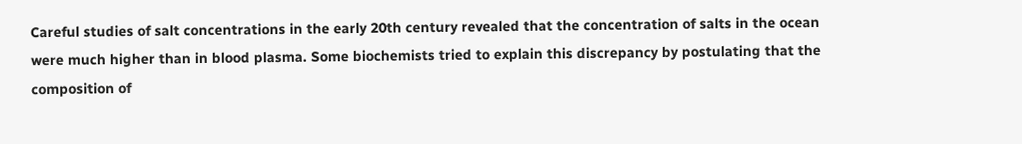Careful studies of salt concentrations in the early 20th century revealed that the concentration of salts in the ocean were much higher than in blood plasma. Some biochemists tried to explain this discrepancy by postulating that the composition of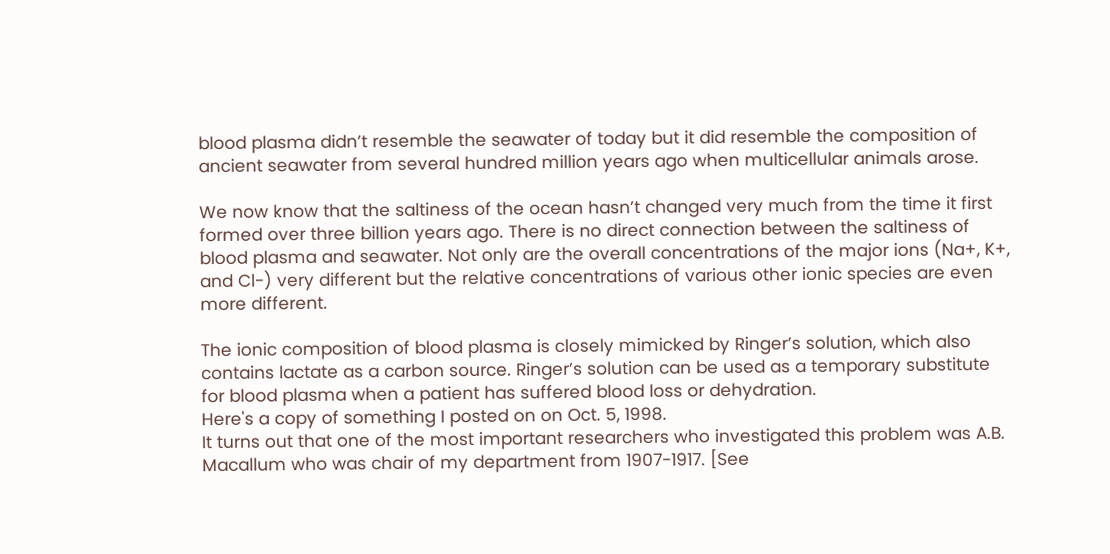blood plasma didn’t resemble the seawater of today but it did resemble the composition of ancient seawater from several hundred million years ago when multicellular animals arose.

We now know that the saltiness of the ocean hasn’t changed very much from the time it first formed over three billion years ago. There is no direct connection between the saltiness of blood plasma and seawater. Not only are the overall concentrations of the major ions (Na+, K+, and Cl-) very different but the relative concentrations of various other ionic species are even more different.

The ionic composition of blood plasma is closely mimicked by Ringer’s solution, which also contains lactate as a carbon source. Ringer’s solution can be used as a temporary substitute for blood plasma when a patient has suffered blood loss or dehydration.
Here's a copy of something I posted on on Oct. 5, 1998.
It turns out that one of the most important researchers who investigated this problem was A.B. Macallum who was chair of my department from 1907-1917. [See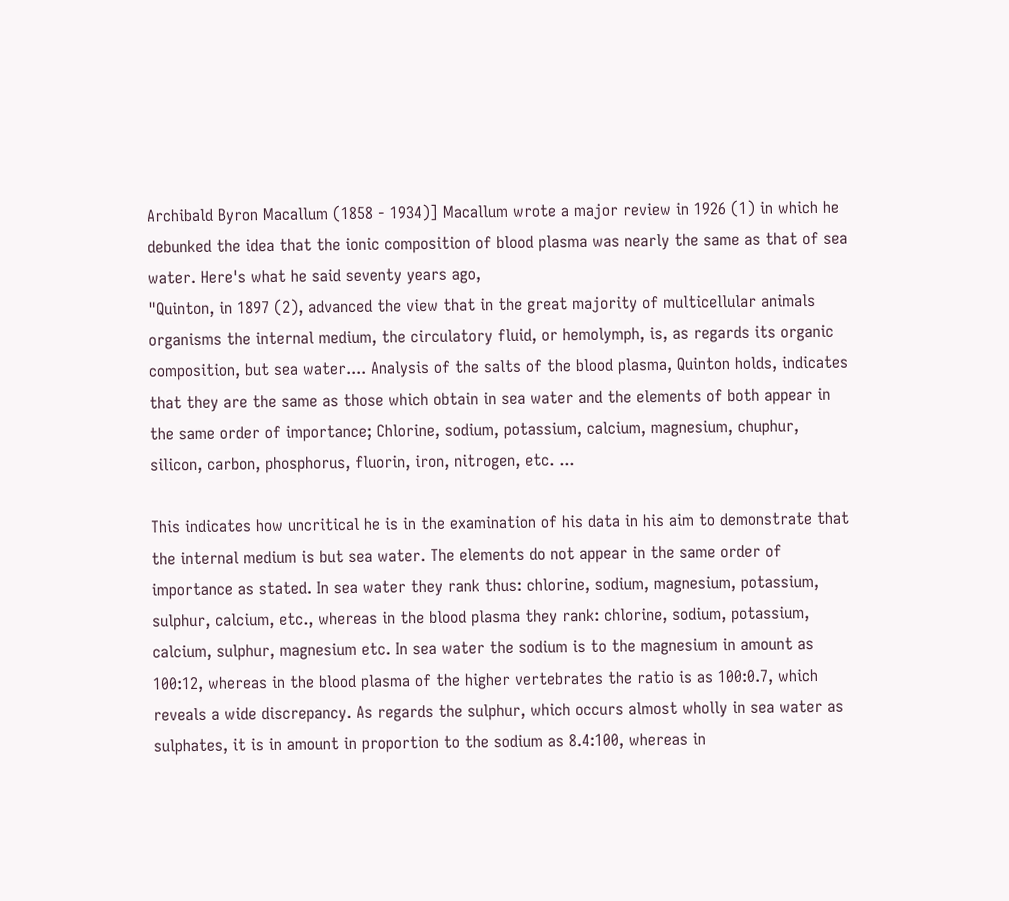Archibald Byron Macallum (1858 - 1934)] Macallum wrote a major review in 1926 (1) in which he debunked the idea that the ionic composition of blood plasma was nearly the same as that of sea water. Here's what he said seventy years ago,
"Quinton, in 1897 (2), advanced the view that in the great majority of multicellular animals organisms the internal medium, the circulatory fluid, or hemolymph, is, as regards its organic composition, but sea water.... Analysis of the salts of the blood plasma, Quinton holds, indicates that they are the same as those which obtain in sea water and the elements of both appear in the same order of importance; Chlorine, sodium, potassium, calcium, magnesium, chuphur, silicon, carbon, phosphorus, fluorin, iron, nitrogen, etc. ...

This indicates how uncritical he is in the examination of his data in his aim to demonstrate that the internal medium is but sea water. The elements do not appear in the same order of importance as stated. In sea water they rank thus: chlorine, sodium, magnesium, potassium, sulphur, calcium, etc., whereas in the blood plasma they rank: chlorine, sodium, potassium, calcium, sulphur, magnesium etc. In sea water the sodium is to the magnesium in amount as 100:12, whereas in the blood plasma of the higher vertebrates the ratio is as 100:0.7, which reveals a wide discrepancy. As regards the sulphur, which occurs almost wholly in sea water as sulphates, it is in amount in proportion to the sodium as 8.4:100, whereas in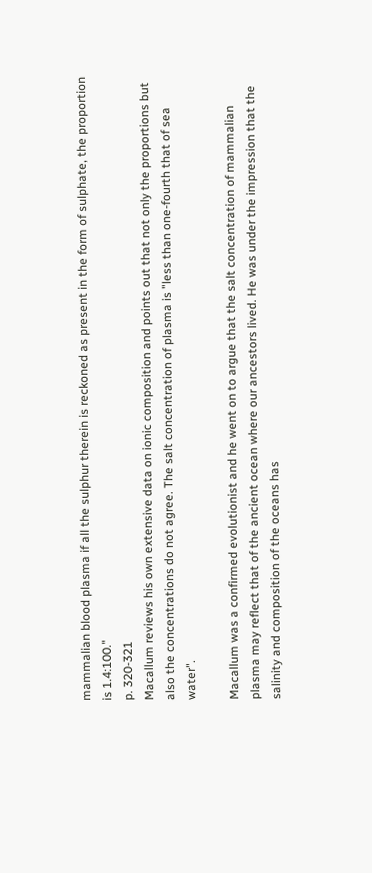mammalian blood plasma if all the sulphur therein is reckoned as present in the form of sulphate, the proportion is 1.4:100."
p. 320-321
Macallum reviews his own extensive data on ionic composition and points out that not only the proportions but also the concentrations do not agree. The salt concentration of plasma is "less than one-fourth that of sea water".

Macallum was a confirmed evolutionist and he went on to argue that the salt concentration of mammalian plasma may reflect that of the ancient ocean where our ancestors lived. He was under the impression that the salinity and composition of the oceans has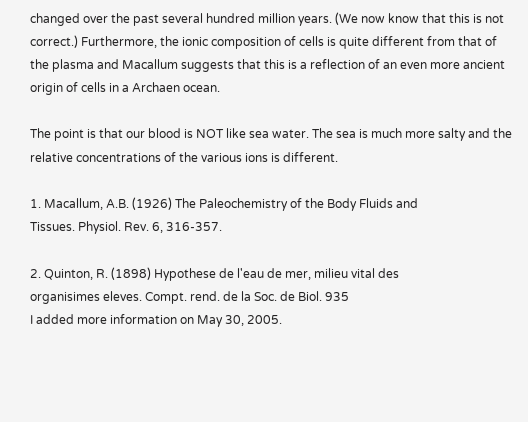changed over the past several hundred million years. (We now know that this is not correct.) Furthermore, the ionic composition of cells is quite different from that of the plasma and Macallum suggests that this is a reflection of an even more ancient origin of cells in a Archaen ocean.

The point is that our blood is NOT like sea water. The sea is much more salty and the relative concentrations of the various ions is different.

1. Macallum, A.B. (1926) The Paleochemistry of the Body Fluids and
Tissues. Physiol. Rev. 6, 316-357.

2. Quinton, R. (1898) Hypothese de l'eau de mer, milieu vital des
organisimes eleves. Compt. rend. de la Soc. de Biol. 935
I added more information on May 30, 2005.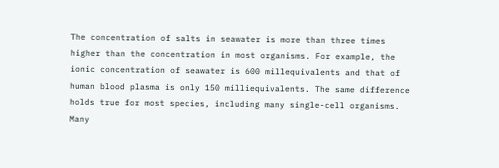The concentration of salts in seawater is more than three times higher than the concentration in most organisms. For example, the ionic concentration of seawater is 600 millequivalents and that of human blood plasma is only 150 milliequivalents. The same difference holds true for most species, including many single-cell organisms. Many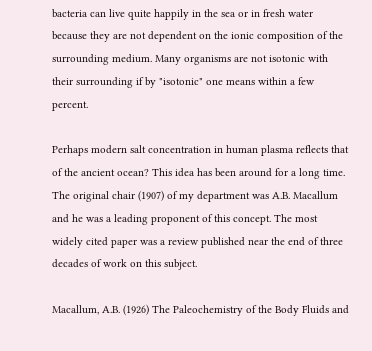bacteria can live quite happily in the sea or in fresh water because they are not dependent on the ionic composition of the surrounding medium. Many organisms are not isotonic with their surrounding if by "isotonic" one means within a few percent.

Perhaps modern salt concentration in human plasma reflects that of the ancient ocean? This idea has been around for a long time. The original chair (1907) of my department was A.B. Macallum and he was a leading proponent of this concept. The most widely cited paper was a review published near the end of three decades of work on this subject.

Macallum, A.B. (1926) The Paleochemistry of the Body Fluids and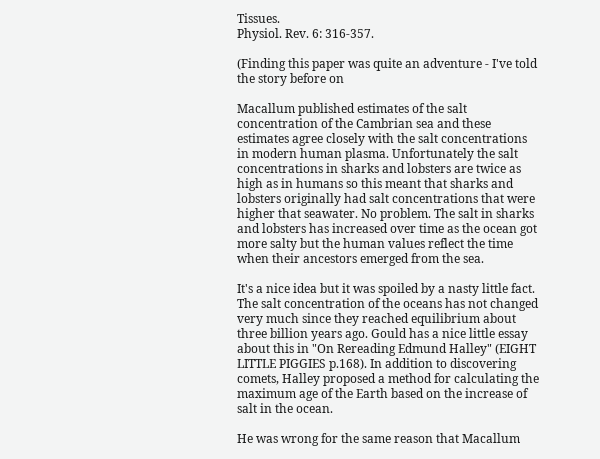Tissues.
Physiol. Rev. 6: 316-357.

(Finding this paper was quite an adventure - I've told the story before on

Macallum published estimates of the salt concentration of the Cambrian sea and these estimates agree closely with the salt concentrations in modern human plasma. Unfortunately the salt concentrations in sharks and lobsters are twice as high as in humans so this meant that sharks and lobsters originally had salt concentrations that were higher that seawater. No problem. The salt in sharks and lobsters has increased over time as the ocean got more salty but the human values reflect the time when their ancestors emerged from the sea.

It's a nice idea but it was spoiled by a nasty little fact. The salt concentration of the oceans has not changed very much since they reached equilibrium about three billion years ago. Gould has a nice little essay about this in "On Rereading Edmund Halley" (EIGHT LITTLE PIGGIES p.168). In addition to discovering comets, Halley proposed a method for calculating the maximum age of the Earth based on the increase of salt in the ocean.

He was wrong for the same reason that Macallum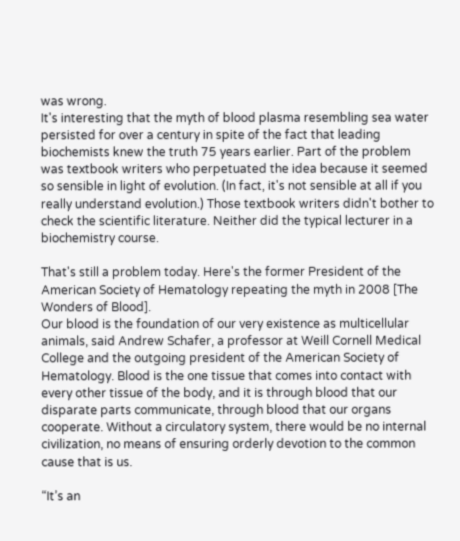was wrong.
It's interesting that the myth of blood plasma resembling sea water persisted for over a century in spite of the fact that leading biochemists knew the truth 75 years earlier. Part of the problem was textbook writers who perpetuated the idea because it seemed so sensible in light of evolution. (In fact, it's not sensible at all if you really understand evolution.) Those textbook writers didn't bother to check the scientific literature. Neither did the typical lecturer in a biochemistry course.

That's still a problem today. Here's the former President of the American Society of Hematology repeating the myth in 2008 [The Wonders of Blood].
Our blood is the foundation of our very existence as multicellular animals, said Andrew Schafer, a professor at Weill Cornell Medical College and the outgoing president of the American Society of Hematology. Blood is the one tissue that comes into contact with every other tissue of the body, and it is through blood that our disparate parts communicate, through blood that our organs cooperate. Without a circulatory system, there would be no internal civilization, no means of ensuring orderly devotion to the common cause that is us.

“It’s an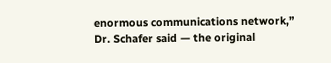enormous communications network,” Dr. Schafer said — the original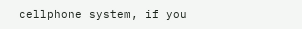cellphone system, if you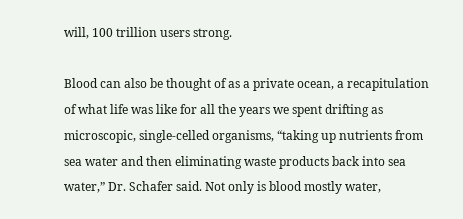will, 100 trillion users strong.

Blood can also be thought of as a private ocean, a recapitulation of what life was like for all the years we spent drifting as microscopic, single-celled organisms, “taking up nutrients from sea water and then eliminating waste products back into sea water,” Dr. Schafer said. Not only is blood mostly water,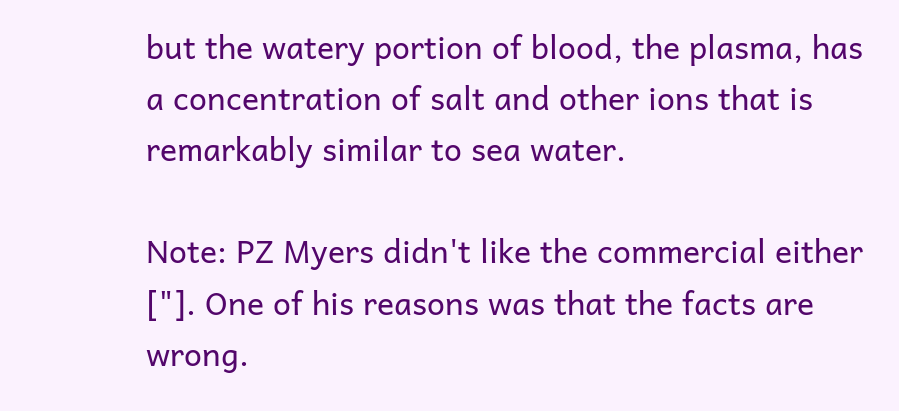but the watery portion of blood, the plasma, has a concentration of salt and other ions that is remarkably similar to sea water.

Note: PZ Myers didn't like the commercial either ["]. One of his reasons was that the facts are wrong.